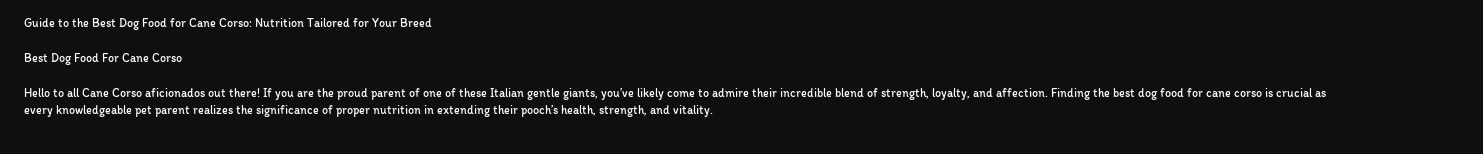Guide to the Best Dog Food for Cane Corso: Nutrition Tailored for Your Breed

Best Dog Food For Cane Corso

Hello to all Cane Corso aficionados out there! If you are the proud parent of one of these Italian gentle giants, you’ve likely come to admire their incredible blend of strength, loyalty, and affection. Finding the best dog food for cane corso is crucial as every knowledgeable pet parent realizes the significance of proper nutrition in extending their pooch’s health, strength, and vitality.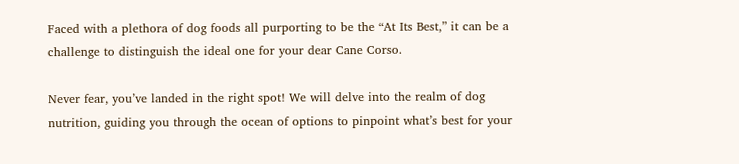Faced with a plethora of dog foods all purporting to be the “At Its Best,” it can be a challenge to distinguish the ideal one for your dear Cane Corso.

Never fear, you’ve landed in the right spot! We will delve into the realm of dog nutrition, guiding you through the ocean of options to pinpoint what’s best for your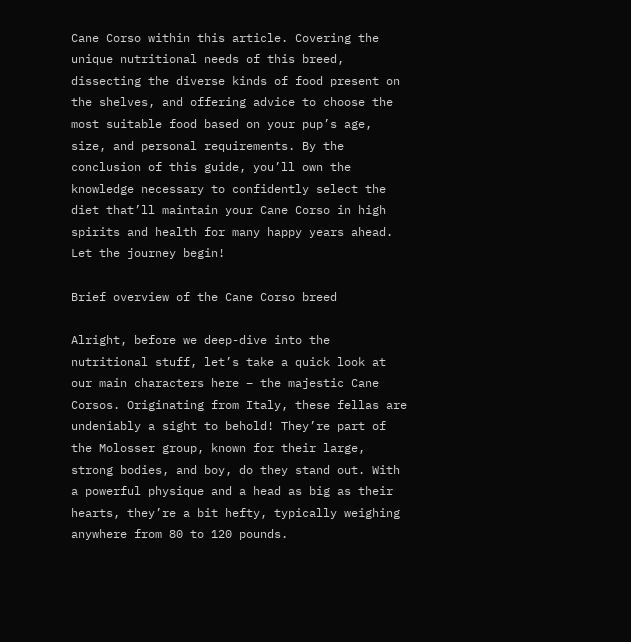Cane Corso within this article. Covering the unique nutritional needs of this breed, dissecting the diverse kinds of food present on the shelves, and offering advice to choose the most suitable food based on your pup’s age, size, and personal requirements. By the conclusion of this guide, you’ll own the knowledge necessary to confidently select the diet that’ll maintain your Cane Corso in high spirits and health for many happy years ahead. Let the journey begin!

Brief overview of the Cane Corso breed

Alright, before we deep-dive into the nutritional stuff, let’s take a quick look at our main characters here – the majestic Cane Corsos. Originating from Italy, these fellas are undeniably a sight to behold! They’re part of the Molosser group, known for their large, strong bodies, and boy, do they stand out. With a powerful physique and a head as big as their hearts, they’re a bit hefty, typically weighing anywhere from 80 to 120 pounds.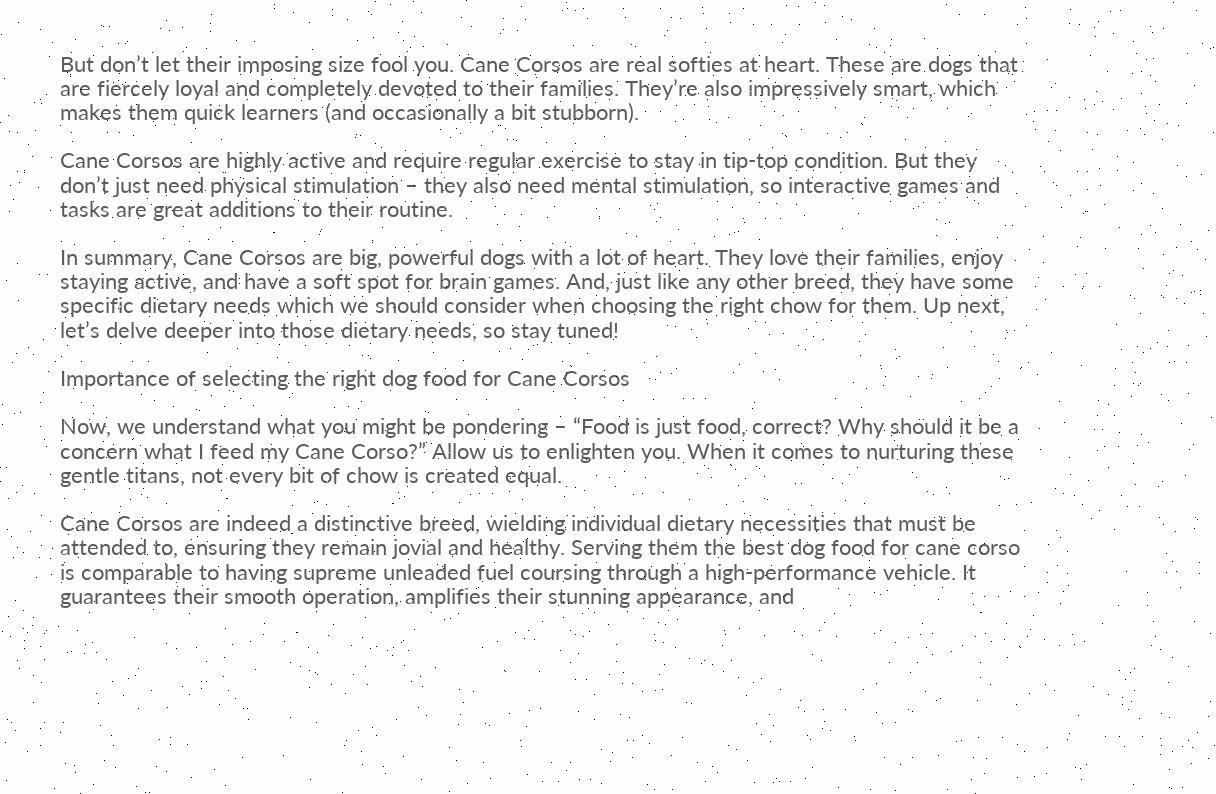But don’t let their imposing size fool you. Cane Corsos are real softies at heart. These are dogs that are fiercely loyal and completely devoted to their families. They’re also impressively smart, which makes them quick learners (and occasionally a bit stubborn).

Cane Corsos are highly active and require regular exercise to stay in tip-top condition. But they don’t just need physical stimulation – they also need mental stimulation, so interactive games and tasks are great additions to their routine.

In summary, Cane Corsos are big, powerful dogs with a lot of heart. They love their families, enjoy staying active, and have a soft spot for brain games. And, just like any other breed, they have some specific dietary needs which we should consider when choosing the right chow for them. Up next, let’s delve deeper into those dietary needs, so stay tuned!

Importance of selecting the right dog food for Cane Corsos

Now, we understand what you might be pondering – “Food is just food, correct? Why should it be a concern what I feed my Cane Corso?” Allow us to enlighten you. When it comes to nurturing these gentle titans, not every bit of chow is created equal.

Cane Corsos are indeed a distinctive breed, wielding individual dietary necessities that must be attended to, ensuring they remain jovial and healthy. Serving them the best dog food for cane corso is comparable to having supreme unleaded fuel coursing through a high-performance vehicle. It guarantees their smooth operation, amplifies their stunning appearance, and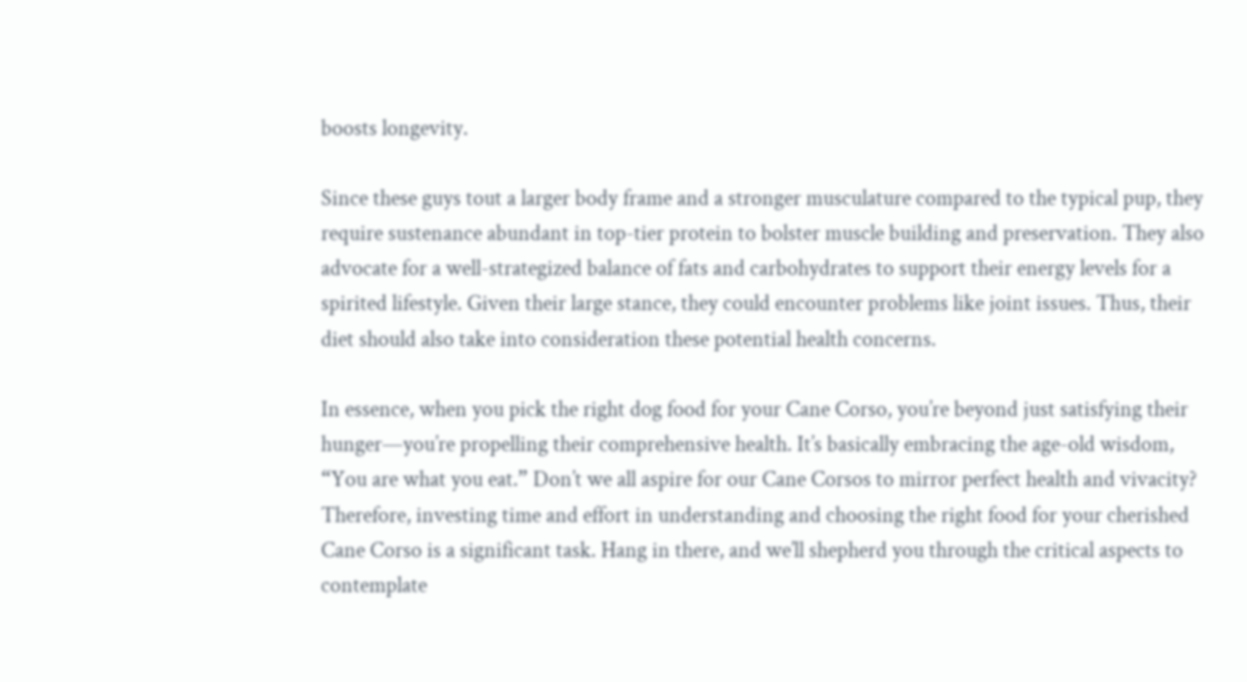boosts longevity.

Since these guys tout a larger body frame and a stronger musculature compared to the typical pup, they require sustenance abundant in top-tier protein to bolster muscle building and preservation. They also advocate for a well-strategized balance of fats and carbohydrates to support their energy levels for a spirited lifestyle. Given their large stance, they could encounter problems like joint issues. Thus, their diet should also take into consideration these potential health concerns.

In essence, when you pick the right dog food for your Cane Corso, you’re beyond just satisfying their hunger—you’re propelling their comprehensive health. It’s basically embracing the age-old wisdom, “You are what you eat.” Don’t we all aspire for our Cane Corsos to mirror perfect health and vivacity? Therefore, investing time and effort in understanding and choosing the right food for your cherished Cane Corso is a significant task. Hang in there, and we’ll shepherd you through the critical aspects to contemplate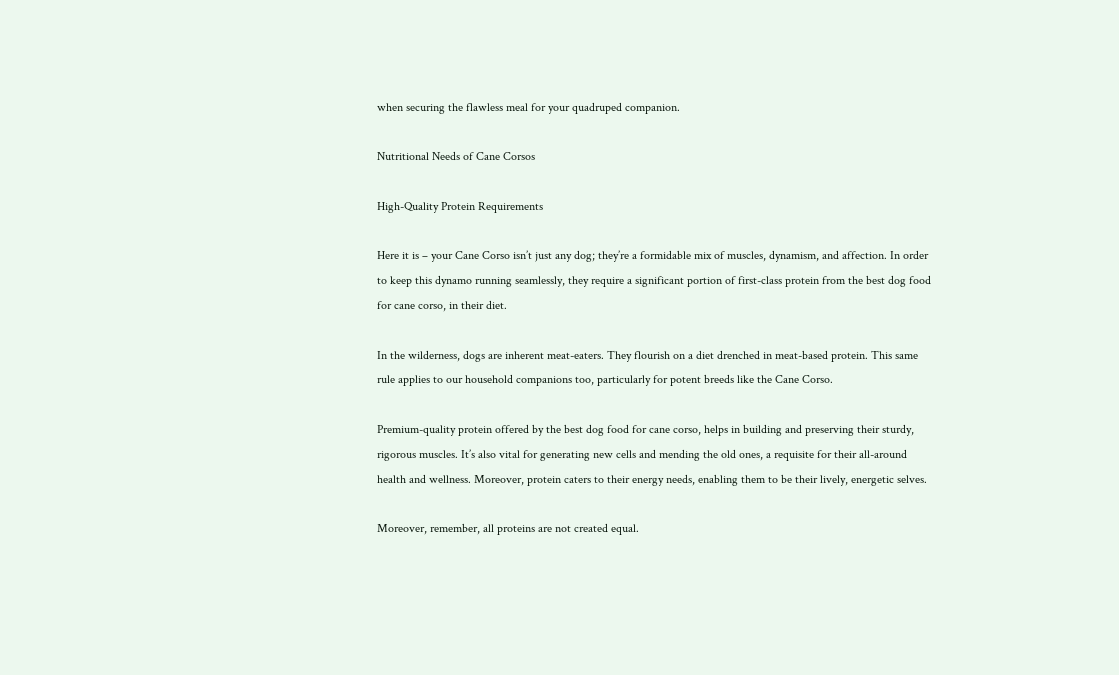when securing the flawless meal for your quadruped companion.

Nutritional Needs of Cane Corsos

High-Quality Protein Requirements

Here it is – your Cane Corso isn’t just any dog; they’re a formidable mix of muscles, dynamism, and affection. In order to keep this dynamo running seamlessly, they require a significant portion of first-class protein from the best dog food for cane corso, in their diet.

In the wilderness, dogs are inherent meat-eaters. They flourish on a diet drenched in meat-based protein. This same rule applies to our household companions too, particularly for potent breeds like the Cane Corso.

Premium-quality protein offered by the best dog food for cane corso, helps in building and preserving their sturdy, rigorous muscles. It’s also vital for generating new cells and mending the old ones, a requisite for their all-around health and wellness. Moreover, protein caters to their energy needs, enabling them to be their lively, energetic selves.

Moreover, remember, all proteins are not created equal.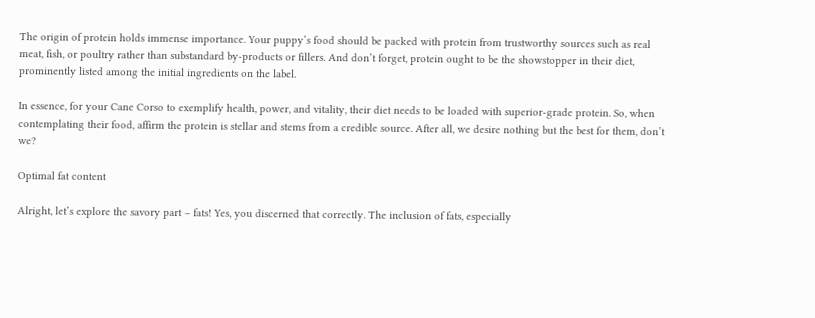The origin of protein holds immense importance. Your puppy’s food should be packed with protein from trustworthy sources such as real meat, fish, or poultry rather than substandard by-products or fillers. And don’t forget, protein ought to be the showstopper in their diet, prominently listed among the initial ingredients on the label.

In essence, for your Cane Corso to exemplify health, power, and vitality, their diet needs to be loaded with superior-grade protein. So, when contemplating their food, affirm the protein is stellar and stems from a credible source. After all, we desire nothing but the best for them, don’t we?

Optimal fat content

Alright, let’s explore the savory part – fats! Yes, you discerned that correctly. The inclusion of fats, especially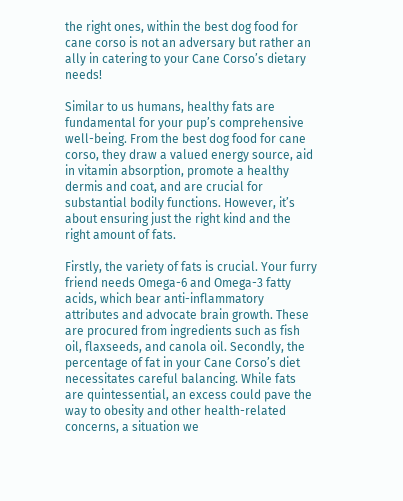the right ones, within the best dog food for cane corso is not an adversary but rather an ally in catering to your Cane Corso’s dietary needs!

Similar to us humans, healthy fats are fundamental for your pup’s comprehensive well-being. From the best dog food for cane corso, they draw a valued energy source, aid in vitamin absorption, promote a healthy dermis and coat, and are crucial for substantial bodily functions. However, it’s about ensuring just the right kind and the right amount of fats.

Firstly, the variety of fats is crucial. Your furry friend needs Omega-6 and Omega-3 fatty acids, which bear anti-inflammatory attributes and advocate brain growth. These are procured from ingredients such as fish oil, flaxseeds, and canola oil. Secondly, the percentage of fat in your Cane Corso’s diet necessitates careful balancing. While fats are quintessential, an excess could pave the way to obesity and other health-related concerns, a situation we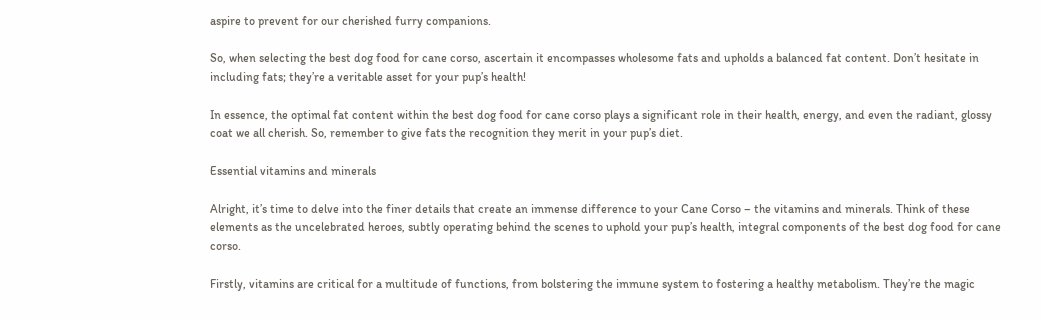aspire to prevent for our cherished furry companions.

So, when selecting the best dog food for cane corso, ascertain it encompasses wholesome fats and upholds a balanced fat content. Don’t hesitate in including fats; they’re a veritable asset for your pup’s health!

In essence, the optimal fat content within the best dog food for cane corso plays a significant role in their health, energy, and even the radiant, glossy coat we all cherish. So, remember to give fats the recognition they merit in your pup’s diet.

Essential vitamins and minerals

Alright, it’s time to delve into the finer details that create an immense difference to your Cane Corso – the vitamins and minerals. Think of these elements as the uncelebrated heroes, subtly operating behind the scenes to uphold your pup’s health, integral components of the best dog food for cane corso.

Firstly, vitamins are critical for a multitude of functions, from bolstering the immune system to fostering a healthy metabolism. They’re the magic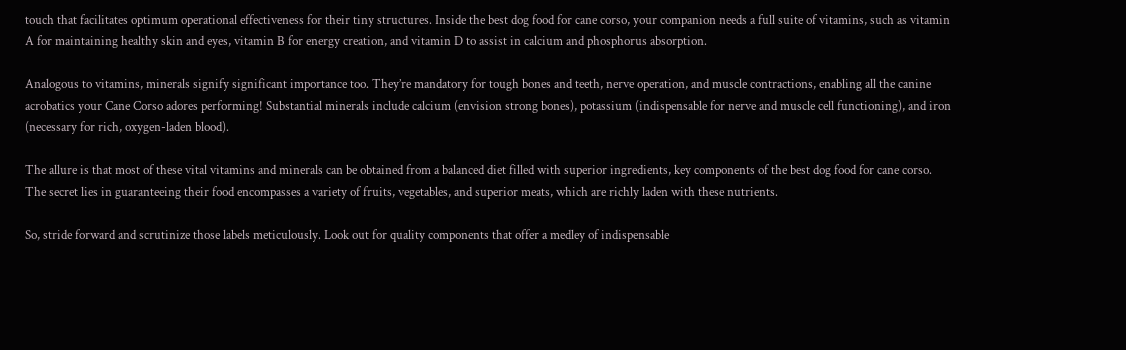touch that facilitates optimum operational effectiveness for their tiny structures. Inside the best dog food for cane corso, your companion needs a full suite of vitamins, such as vitamin A for maintaining healthy skin and eyes, vitamin B for energy creation, and vitamin D to assist in calcium and phosphorus absorption.

Analogous to vitamins, minerals signify significant importance too. They’re mandatory for tough bones and teeth, nerve operation, and muscle contractions, enabling all the canine acrobatics your Cane Corso adores performing! Substantial minerals include calcium (envision strong bones), potassium (indispensable for nerve and muscle cell functioning), and iron (necessary for rich, oxygen-laden blood).

The allure is that most of these vital vitamins and minerals can be obtained from a balanced diet filled with superior ingredients, key components of the best dog food for cane corso. The secret lies in guaranteeing their food encompasses a variety of fruits, vegetables, and superior meats, which are richly laden with these nutrients.

So, stride forward and scrutinize those labels meticulously. Look out for quality components that offer a medley of indispensable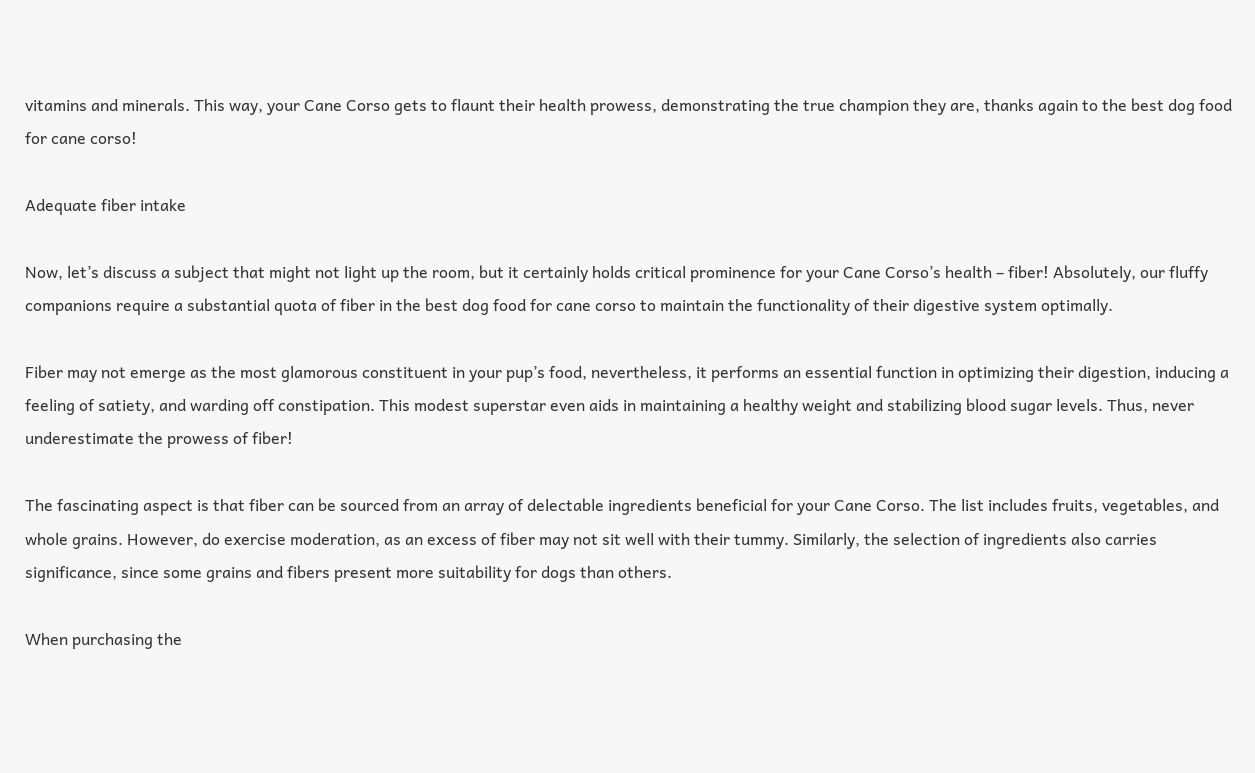vitamins and minerals. This way, your Cane Corso gets to flaunt their health prowess, demonstrating the true champion they are, thanks again to the best dog food for cane corso!

Adequate fiber intake

Now, let’s discuss a subject that might not light up the room, but it certainly holds critical prominence for your Cane Corso’s health – fiber! Absolutely, our fluffy companions require a substantial quota of fiber in the best dog food for cane corso to maintain the functionality of their digestive system optimally.

Fiber may not emerge as the most glamorous constituent in your pup’s food, nevertheless, it performs an essential function in optimizing their digestion, inducing a feeling of satiety, and warding off constipation. This modest superstar even aids in maintaining a healthy weight and stabilizing blood sugar levels. Thus, never underestimate the prowess of fiber!

The fascinating aspect is that fiber can be sourced from an array of delectable ingredients beneficial for your Cane Corso. The list includes fruits, vegetables, and whole grains. However, do exercise moderation, as an excess of fiber may not sit well with their tummy. Similarly, the selection of ingredients also carries significance, since some grains and fibers present more suitability for dogs than others.

When purchasing the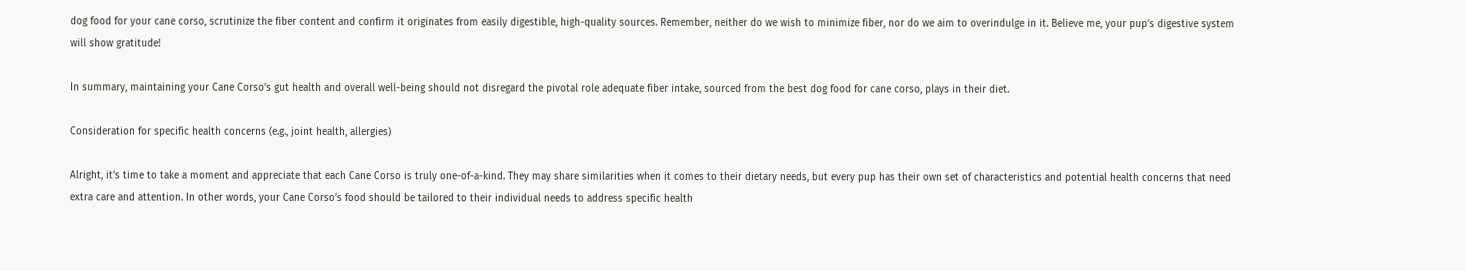dog food for your cane corso, scrutinize the fiber content and confirm it originates from easily digestible, high-quality sources. Remember, neither do we wish to minimize fiber, nor do we aim to overindulge in it. Believe me, your pup’s digestive system will show gratitude!

In summary, maintaining your Cane Corso’s gut health and overall well-being should not disregard the pivotal role adequate fiber intake, sourced from the best dog food for cane corso, plays in their diet.

Consideration for specific health concerns (e.g., joint health, allergies)

Alright, it’s time to take a moment and appreciate that each Cane Corso is truly one-of-a-kind. They may share similarities when it comes to their dietary needs, but every pup has their own set of characteristics and potential health concerns that need extra care and attention. In other words, your Cane Corso’s food should be tailored to their individual needs to address specific health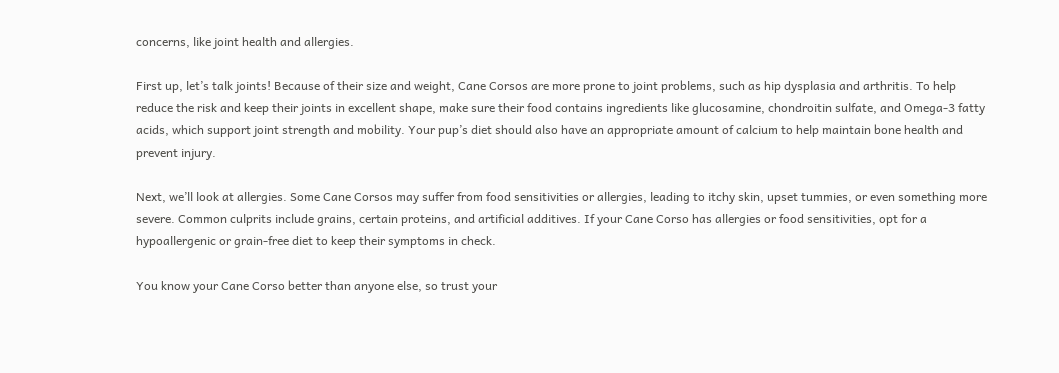concerns, like joint health and allergies.

First up, let’s talk joints! Because of their size and weight, Cane Corsos are more prone to joint problems, such as hip dysplasia and arthritis. To help reduce the risk and keep their joints in excellent shape, make sure their food contains ingredients like glucosamine, chondroitin sulfate, and Omega-3 fatty acids, which support joint strength and mobility. Your pup’s diet should also have an appropriate amount of calcium to help maintain bone health and prevent injury.

Next, we’ll look at allergies. Some Cane Corsos may suffer from food sensitivities or allergies, leading to itchy skin, upset tummies, or even something more severe. Common culprits include grains, certain proteins, and artificial additives. If your Cane Corso has allergies or food sensitivities, opt for a hypoallergenic or grain-free diet to keep their symptoms in check.

You know your Cane Corso better than anyone else, so trust your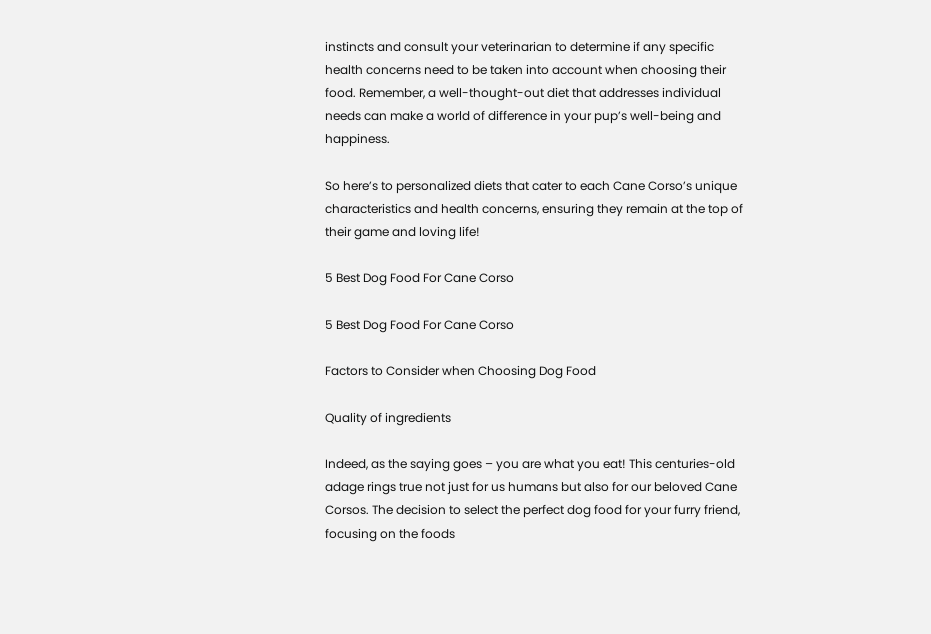instincts and consult your veterinarian to determine if any specific health concerns need to be taken into account when choosing their food. Remember, a well-thought-out diet that addresses individual needs can make a world of difference in your pup’s well-being and happiness.

So here’s to personalized diets that cater to each Cane Corso’s unique characteristics and health concerns, ensuring they remain at the top of their game and loving life!

5 Best Dog Food For Cane Corso

5 Best Dog Food For Cane Corso

Factors to Consider when Choosing Dog Food

Quality of ingredients

Indeed, as the saying goes – you are what you eat! This centuries-old adage rings true not just for us humans but also for our beloved Cane Corsos. The decision to select the perfect dog food for your furry friend, focusing on the foods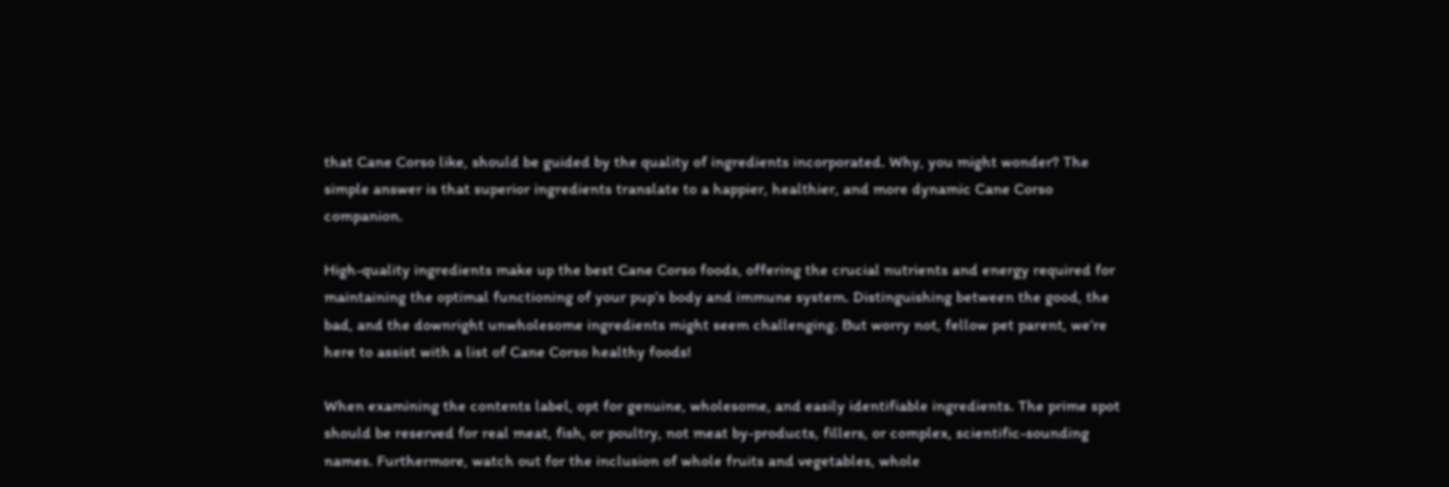that Cane Corso like, should be guided by the quality of ingredients incorporated. Why, you might wonder? The simple answer is that superior ingredients translate to a happier, healthier, and more dynamic Cane Corso companion.

High-quality ingredients make up the best Cane Corso foods, offering the crucial nutrients and energy required for maintaining the optimal functioning of your pup’s body and immune system. Distinguishing between the good, the bad, and the downright unwholesome ingredients might seem challenging. But worry not, fellow pet parent, we’re here to assist with a list of Cane Corso healthy foods!

When examining the contents label, opt for genuine, wholesome, and easily identifiable ingredients. The prime spot should be reserved for real meat, fish, or poultry, not meat by-products, fillers, or complex, scientific-sounding names. Furthermore, watch out for the inclusion of whole fruits and vegetables, whole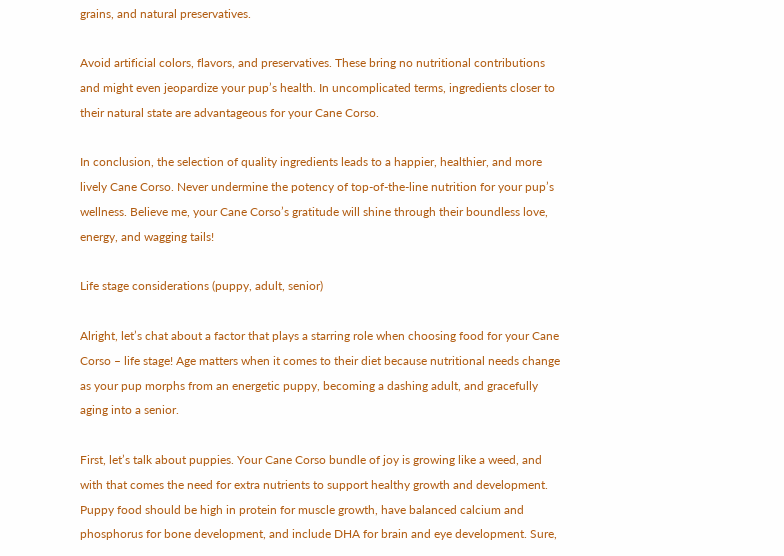grains, and natural preservatives.

Avoid artificial colors, flavors, and preservatives. These bring no nutritional contributions and might even jeopardize your pup’s health. In uncomplicated terms, ingredients closer to their natural state are advantageous for your Cane Corso.

In conclusion, the selection of quality ingredients leads to a happier, healthier, and more lively Cane Corso. Never undermine the potency of top-of-the-line nutrition for your pup’s wellness. Believe me, your Cane Corso’s gratitude will shine through their boundless love, energy, and wagging tails!

Life stage considerations (puppy, adult, senior)

Alright, let’s chat about a factor that plays a starring role when choosing food for your Cane Corso – life stage! Age matters when it comes to their diet because nutritional needs change as your pup morphs from an energetic puppy, becoming a dashing adult, and gracefully aging into a senior.

First, let’s talk about puppies. Your Cane Corso bundle of joy is growing like a weed, and with that comes the need for extra nutrients to support healthy growth and development. Puppy food should be high in protein for muscle growth, have balanced calcium and phosphorus for bone development, and include DHA for brain and eye development. Sure,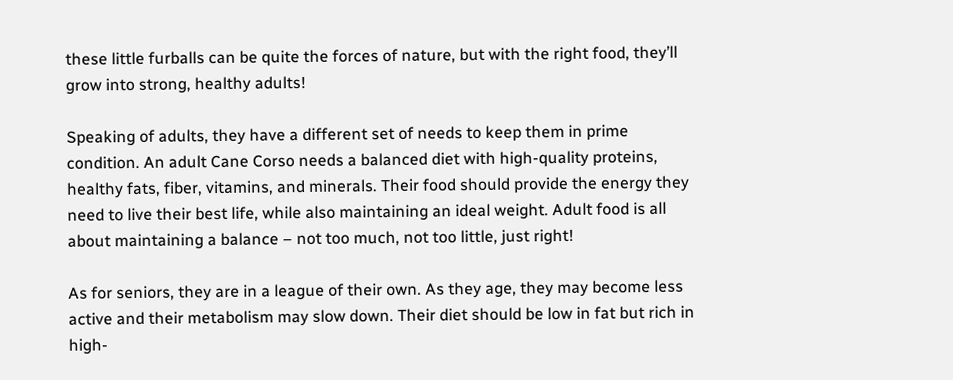these little furballs can be quite the forces of nature, but with the right food, they’ll grow into strong, healthy adults!

Speaking of adults, they have a different set of needs to keep them in prime condition. An adult Cane Corso needs a balanced diet with high-quality proteins, healthy fats, fiber, vitamins, and minerals. Their food should provide the energy they need to live their best life, while also maintaining an ideal weight. Adult food is all about maintaining a balance – not too much, not too little, just right!

As for seniors, they are in a league of their own. As they age, they may become less active and their metabolism may slow down. Their diet should be low in fat but rich in high-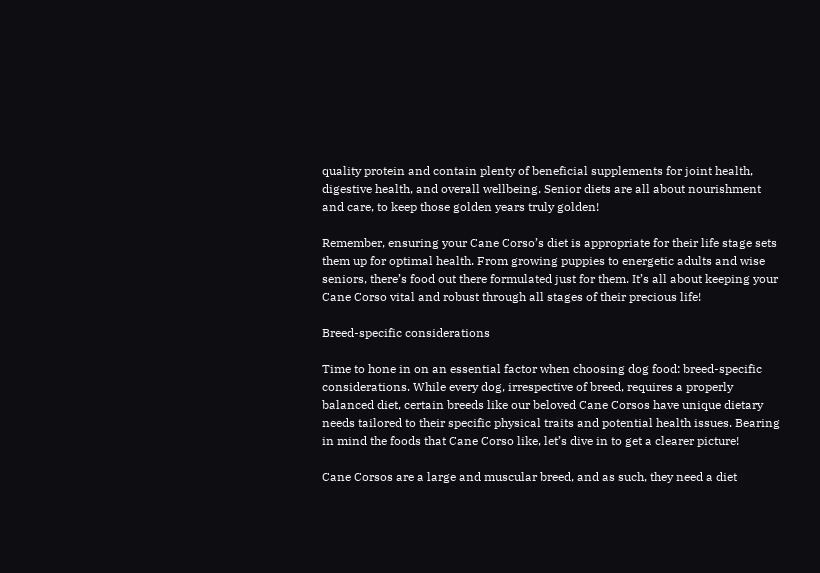quality protein and contain plenty of beneficial supplements for joint health, digestive health, and overall wellbeing. Senior diets are all about nourishment and care, to keep those golden years truly golden!

Remember, ensuring your Cane Corso’s diet is appropriate for their life stage sets them up for optimal health. From growing puppies to energetic adults and wise seniors, there’s food out there formulated just for them. It’s all about keeping your Cane Corso vital and robust through all stages of their precious life!

Breed-specific considerations

Time to hone in on an essential factor when choosing dog food: breed-specific considerations. While every dog, irrespective of breed, requires a properly balanced diet, certain breeds like our beloved Cane Corsos have unique dietary needs tailored to their specific physical traits and potential health issues. Bearing in mind the foods that Cane Corso like, let’s dive in to get a clearer picture!

Cane Corsos are a large and muscular breed, and as such, they need a diet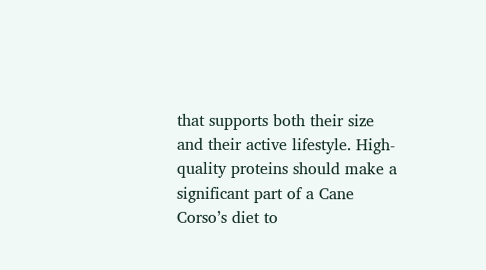that supports both their size and their active lifestyle. High-quality proteins should make a significant part of a Cane Corso’s diet to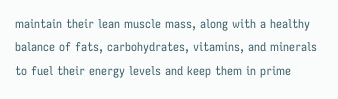maintain their lean muscle mass, along with a healthy balance of fats, carbohydrates, vitamins, and minerals to fuel their energy levels and keep them in prime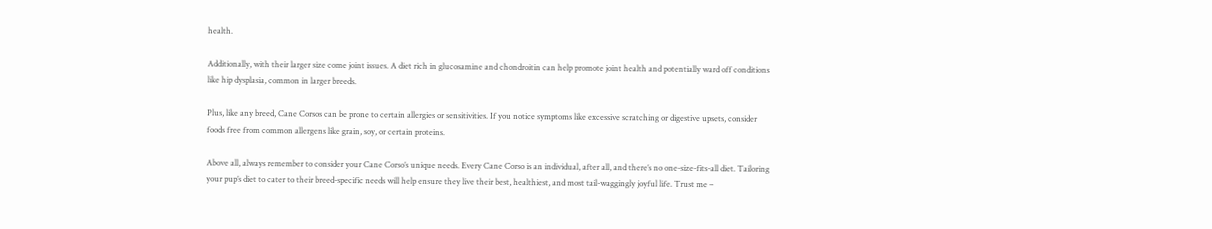health.

Additionally, with their larger size come joint issues. A diet rich in glucosamine and chondroitin can help promote joint health and potentially ward off conditions like hip dysplasia, common in larger breeds.

Plus, like any breed, Cane Corsos can be prone to certain allergies or sensitivities. If you notice symptoms like excessive scratching or digestive upsets, consider foods free from common allergens like grain, soy, or certain proteins.

Above all, always remember to consider your Cane Corso’s unique needs. Every Cane Corso is an individual, after all, and there’s no one-size-fits-all diet. Tailoring your pup’s diet to cater to their breed-specific needs will help ensure they live their best, healthiest, and most tail-waggingly joyful life. Trust me –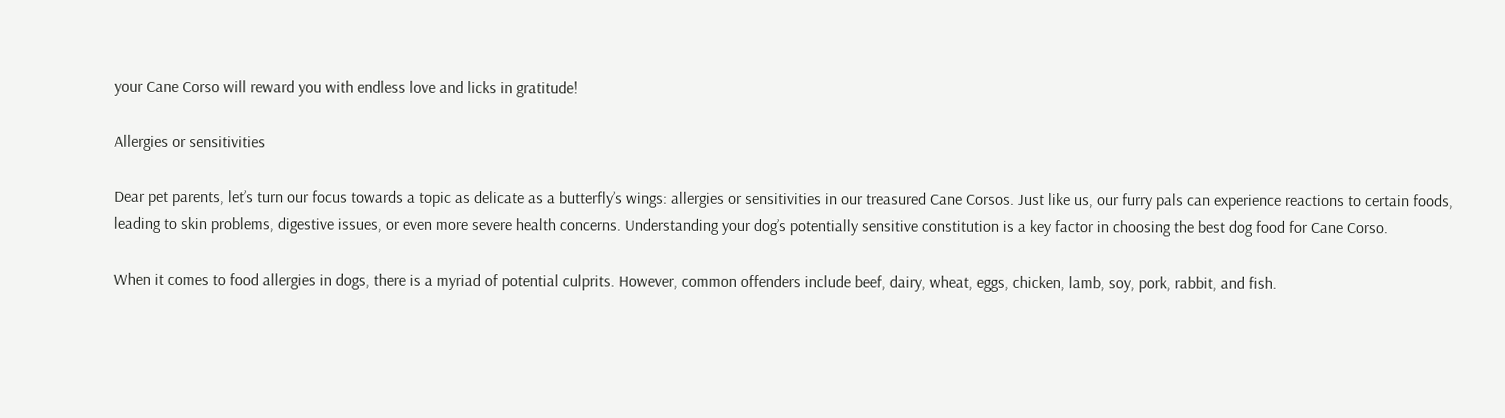your Cane Corso will reward you with endless love and licks in gratitude!

Allergies or sensitivities

Dear pet parents, let’s turn our focus towards a topic as delicate as a butterfly’s wings: allergies or sensitivities in our treasured Cane Corsos. Just like us, our furry pals can experience reactions to certain foods, leading to skin problems, digestive issues, or even more severe health concerns. Understanding your dog’s potentially sensitive constitution is a key factor in choosing the best dog food for Cane Corso.

When it comes to food allergies in dogs, there is a myriad of potential culprits. However, common offenders include beef, dairy, wheat, eggs, chicken, lamb, soy, pork, rabbit, and fish.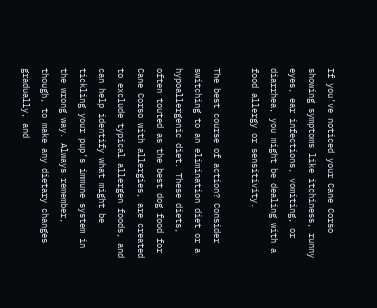If you’ve noticed your Cane Corso showing symptoms like itchiness, runny eyes, ear infections, vomiting, or diarrhea, you might be dealing with a food allergy or sensitivity.

The best course of action? Consider switching to an elimination diet or a hypoallergenic diet. These diets, often touted as the best dog food for Cane Corso with allergies, are created to exclude typical allergen foods, and can help identify what might be tickling your pup’s immune system in the wrong way. Always remember, though, to make any dietary changes gradually, and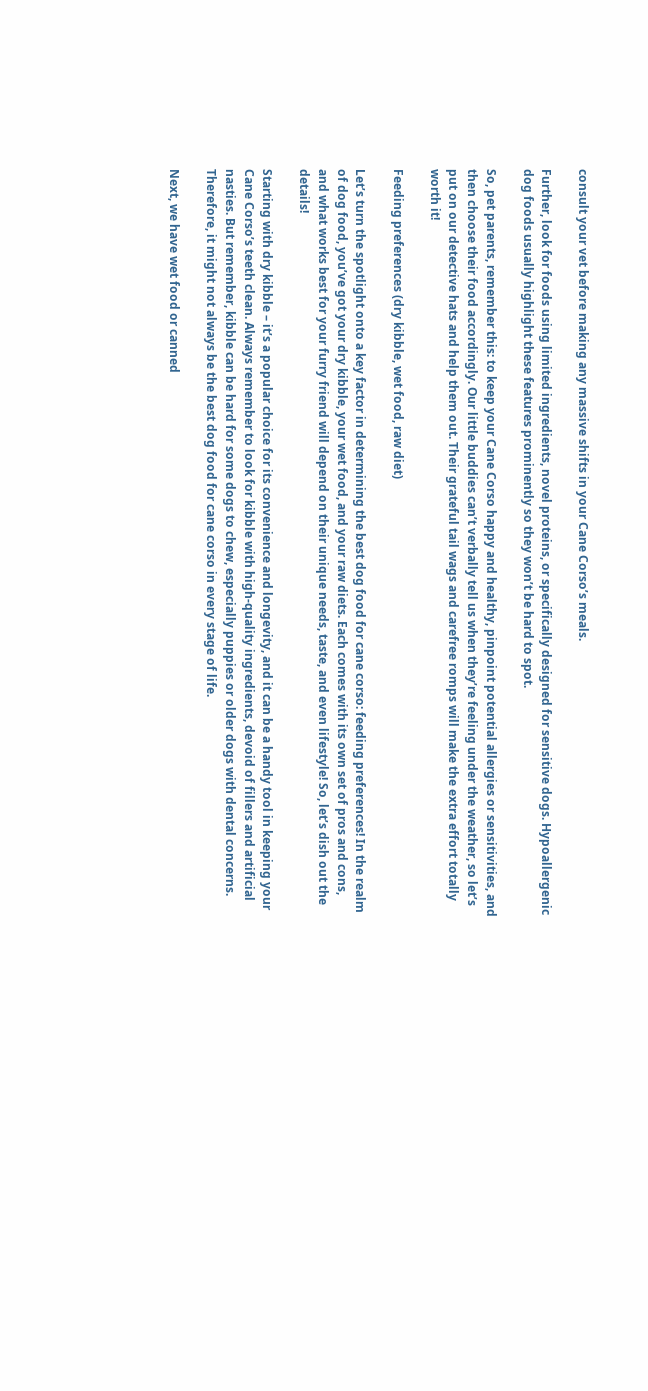consult your vet before making any massive shifts in your Cane Corso’s meals.

Further, look for foods using limited ingredients, novel proteins, or specifically designed for sensitive dogs. Hypoallergenic dog foods usually highlight these features prominently so they won’t be hard to spot.

So, pet parents, remember this: to keep your Cane Corso happy and healthy, pinpoint potential allergies or sensitivities, and then choose their food accordingly. Our little buddies can’t verbally tell us when they’re feeling under the weather, so let’s put on our detective hats and help them out. Their grateful tail wags and carefree romps will make the extra effort totally worth it!

Feeding preferences (dry kibble, wet food, raw diet)

Let’s turn the spotlight onto a key factor in determining the best dog food for cane corso: feeding preferences! In the realm of dog food, you’ve got your dry kibble, your wet food, and your raw diets. Each comes with its own set of pros and cons, and what works best for your furry friend will depend on their unique needs, taste, and even lifestyle! So, let’s dish out the details!

Starting with dry kibble – it’s a popular choice for its convenience and longevity, and it can be a handy tool in keeping your Cane Corso’s teeth clean. Always remember to look for kibble with high-quality ingredients, devoid of fillers and artificial nasties. But remember, kibble can be hard for some dogs to chew, especially puppies or older dogs with dental concerns. Therefore, it might not always be the best dog food for cane corso in every stage of life.

Next, we have wet food or canned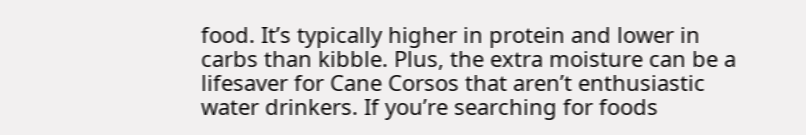food. It’s typically higher in protein and lower in carbs than kibble. Plus, the extra moisture can be a lifesaver for Cane Corsos that aren’t enthusiastic water drinkers. If you’re searching for foods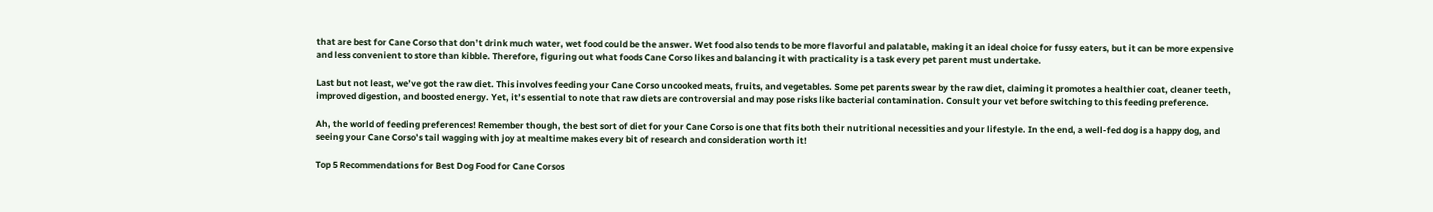that are best for Cane Corso that don’t drink much water, wet food could be the answer. Wet food also tends to be more flavorful and palatable, making it an ideal choice for fussy eaters, but it can be more expensive and less convenient to store than kibble. Therefore, figuring out what foods Cane Corso likes and balancing it with practicality is a task every pet parent must undertake.

Last but not least, we’ve got the raw diet. This involves feeding your Cane Corso uncooked meats, fruits, and vegetables. Some pet parents swear by the raw diet, claiming it promotes a healthier coat, cleaner teeth, improved digestion, and boosted energy. Yet, it’s essential to note that raw diets are controversial and may pose risks like bacterial contamination. Consult your vet before switching to this feeding preference.

Ah, the world of feeding preferences! Remember though, the best sort of diet for your Cane Corso is one that fits both their nutritional necessities and your lifestyle. In the end, a well-fed dog is a happy dog, and seeing your Cane Corso’s tail wagging with joy at mealtime makes every bit of research and consideration worth it!

Top 5 Recommendations for Best Dog Food for Cane Corsos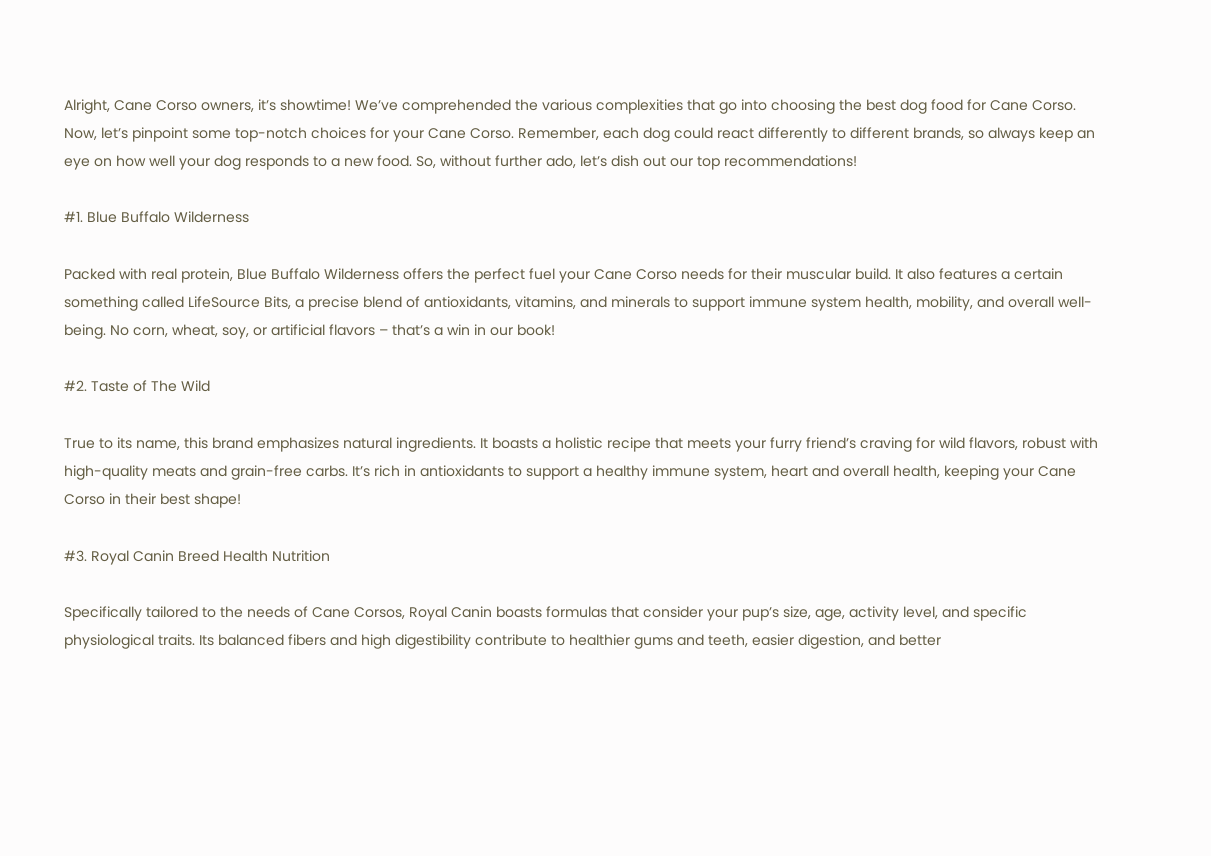Alright, Cane Corso owners, it’s showtime! We’ve comprehended the various complexities that go into choosing the best dog food for Cane Corso. Now, let’s pinpoint some top-notch choices for your Cane Corso. Remember, each dog could react differently to different brands, so always keep an eye on how well your dog responds to a new food. So, without further ado, let’s dish out our top recommendations!

#1. Blue Buffalo Wilderness

Packed with real protein, Blue Buffalo Wilderness offers the perfect fuel your Cane Corso needs for their muscular build. It also features a certain something called LifeSource Bits, a precise blend of antioxidants, vitamins, and minerals to support immune system health, mobility, and overall well-being. No corn, wheat, soy, or artificial flavors – that’s a win in our book!

#2. Taste of The Wild

True to its name, this brand emphasizes natural ingredients. It boasts a holistic recipe that meets your furry friend’s craving for wild flavors, robust with high-quality meats and grain-free carbs. It’s rich in antioxidants to support a healthy immune system, heart and overall health, keeping your Cane Corso in their best shape!

#3. Royal Canin Breed Health Nutrition

Specifically tailored to the needs of Cane Corsos, Royal Canin boasts formulas that consider your pup’s size, age, activity level, and specific physiological traits. Its balanced fibers and high digestibility contribute to healthier gums and teeth, easier digestion, and better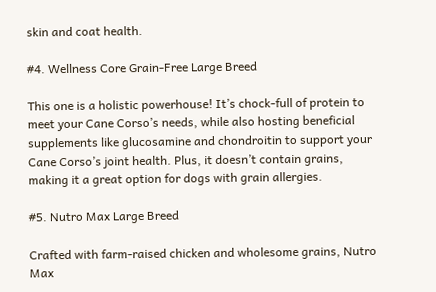skin and coat health.

#4. Wellness Core Grain-Free Large Breed

This one is a holistic powerhouse! It’s chock-full of protein to meet your Cane Corso’s needs, while also hosting beneficial supplements like glucosamine and chondroitin to support your Cane Corso’s joint health. Plus, it doesn’t contain grains, making it a great option for dogs with grain allergies.

#5. Nutro Max Large Breed

Crafted with farm-raised chicken and wholesome grains, Nutro Max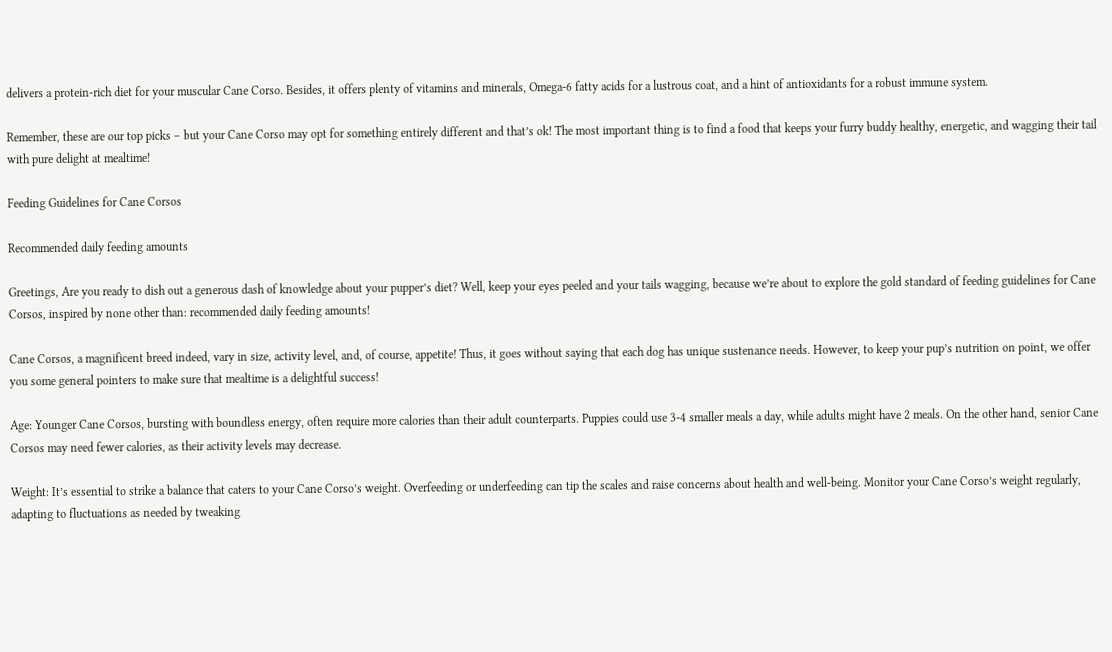delivers a protein-rich diet for your muscular Cane Corso. Besides, it offers plenty of vitamins and minerals, Omega-6 fatty acids for a lustrous coat, and a hint of antioxidants for a robust immune system.

Remember, these are our top picks – but your Cane Corso may opt for something entirely different and that’s ok! The most important thing is to find a food that keeps your furry buddy healthy, energetic, and wagging their tail with pure delight at mealtime!

Feeding Guidelines for Cane Corsos

Recommended daily feeding amounts

Greetings, Are you ready to dish out a generous dash of knowledge about your pupper’s diet? Well, keep your eyes peeled and your tails wagging, because we’re about to explore the gold standard of feeding guidelines for Cane Corsos, inspired by none other than: recommended daily feeding amounts!

Cane Corsos, a magnificent breed indeed, vary in size, activity level, and, of course, appetite! Thus, it goes without saying that each dog has unique sustenance needs. However, to keep your pup’s nutrition on point, we offer you some general pointers to make sure that mealtime is a delightful success!

Age: Younger Cane Corsos, bursting with boundless energy, often require more calories than their adult counterparts. Puppies could use 3-4 smaller meals a day, while adults might have 2 meals. On the other hand, senior Cane Corsos may need fewer calories, as their activity levels may decrease.

Weight: It’s essential to strike a balance that caters to your Cane Corso’s weight. Overfeeding or underfeeding can tip the scales and raise concerns about health and well-being. Monitor your Cane Corso’s weight regularly, adapting to fluctuations as needed by tweaking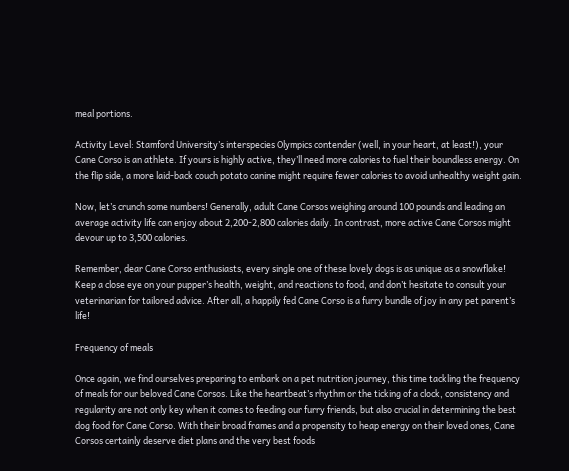meal portions.

Activity Level: Stamford University’s interspecies Olympics contender (well, in your heart, at least!), your Cane Corso is an athlete. If yours is highly active, they’ll need more calories to fuel their boundless energy. On the flip side, a more laid-back couch potato canine might require fewer calories to avoid unhealthy weight gain.

Now, let’s crunch some numbers! Generally, adult Cane Corsos weighing around 100 pounds and leading an average activity life can enjoy about 2,200-2,800 calories daily. In contrast, more active Cane Corsos might devour up to 3,500 calories.

Remember, dear Cane Corso enthusiasts, every single one of these lovely dogs is as unique as a snowflake! Keep a close eye on your pupper’s health, weight, and reactions to food, and don’t hesitate to consult your veterinarian for tailored advice. After all, a happily fed Cane Corso is a furry bundle of joy in any pet parent’s life!

Frequency of meals

Once again, we find ourselves preparing to embark on a pet nutrition journey, this time tackling the frequency of meals for our beloved Cane Corsos. Like the heartbeat’s rhythm or the ticking of a clock, consistency and regularity are not only key when it comes to feeding our furry friends, but also crucial in determining the best dog food for Cane Corso. With their broad frames and a propensity to heap energy on their loved ones, Cane Corsos certainly deserve diet plans and the very best foods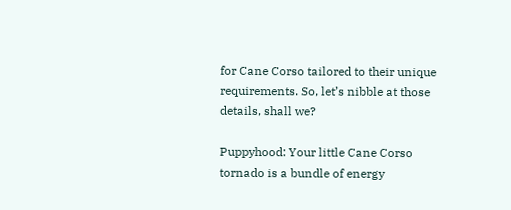for Cane Corso tailored to their unique requirements. So, let’s nibble at those details, shall we?

Puppyhood: Your little Cane Corso tornado is a bundle of energy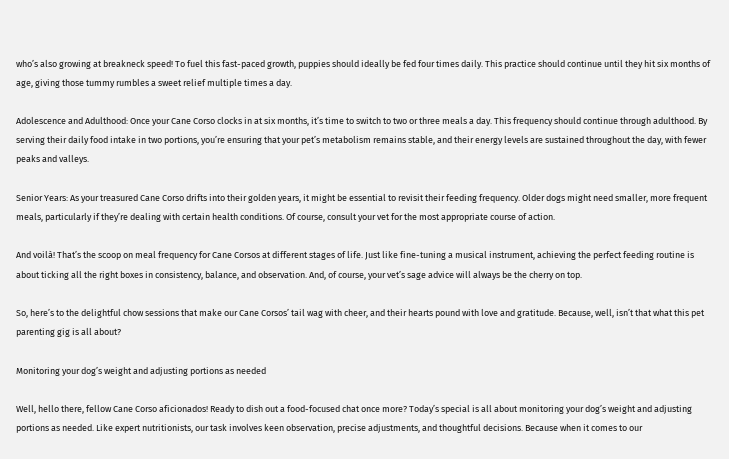who’s also growing at breakneck speed! To fuel this fast-paced growth, puppies should ideally be fed four times daily. This practice should continue until they hit six months of age, giving those tummy rumbles a sweet relief multiple times a day.

Adolescence and Adulthood: Once your Cane Corso clocks in at six months, it’s time to switch to two or three meals a day. This frequency should continue through adulthood. By serving their daily food intake in two portions, you’re ensuring that your pet’s metabolism remains stable, and their energy levels are sustained throughout the day, with fewer peaks and valleys.

Senior Years: As your treasured Cane Corso drifts into their golden years, it might be essential to revisit their feeding frequency. Older dogs might need smaller, more frequent meals, particularly if they’re dealing with certain health conditions. Of course, consult your vet for the most appropriate course of action.

And voilà! That’s the scoop on meal frequency for Cane Corsos at different stages of life. Just like fine-tuning a musical instrument, achieving the perfect feeding routine is about ticking all the right boxes in consistency, balance, and observation. And, of course, your vet’s sage advice will always be the cherry on top.

So, here’s to the delightful chow sessions that make our Cane Corsos’ tail wag with cheer, and their hearts pound with love and gratitude. Because, well, isn’t that what this pet parenting gig is all about?

Monitoring your dog’s weight and adjusting portions as needed

Well, hello there, fellow Cane Corso aficionados! Ready to dish out a food-focused chat once more? Today’s special is all about monitoring your dog’s weight and adjusting portions as needed. Like expert nutritionists, our task involves keen observation, precise adjustments, and thoughtful decisions. Because when it comes to our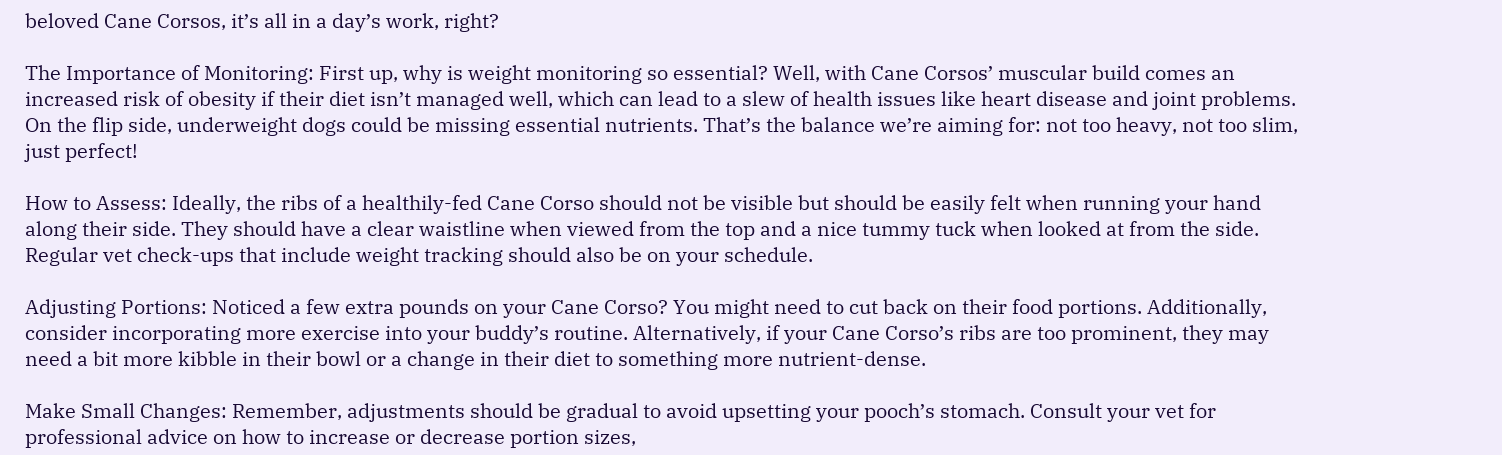beloved Cane Corsos, it’s all in a day’s work, right?

The Importance of Monitoring: First up, why is weight monitoring so essential? Well, with Cane Corsos’ muscular build comes an increased risk of obesity if their diet isn’t managed well, which can lead to a slew of health issues like heart disease and joint problems. On the flip side, underweight dogs could be missing essential nutrients. That’s the balance we’re aiming for: not too heavy, not too slim, just perfect!

How to Assess: Ideally, the ribs of a healthily-fed Cane Corso should not be visible but should be easily felt when running your hand along their side. They should have a clear waistline when viewed from the top and a nice tummy tuck when looked at from the side. Regular vet check-ups that include weight tracking should also be on your schedule.

Adjusting Portions: Noticed a few extra pounds on your Cane Corso? You might need to cut back on their food portions. Additionally, consider incorporating more exercise into your buddy’s routine. Alternatively, if your Cane Corso’s ribs are too prominent, they may need a bit more kibble in their bowl or a change in their diet to something more nutrient-dense.

Make Small Changes: Remember, adjustments should be gradual to avoid upsetting your pooch’s stomach. Consult your vet for professional advice on how to increase or decrease portion sizes,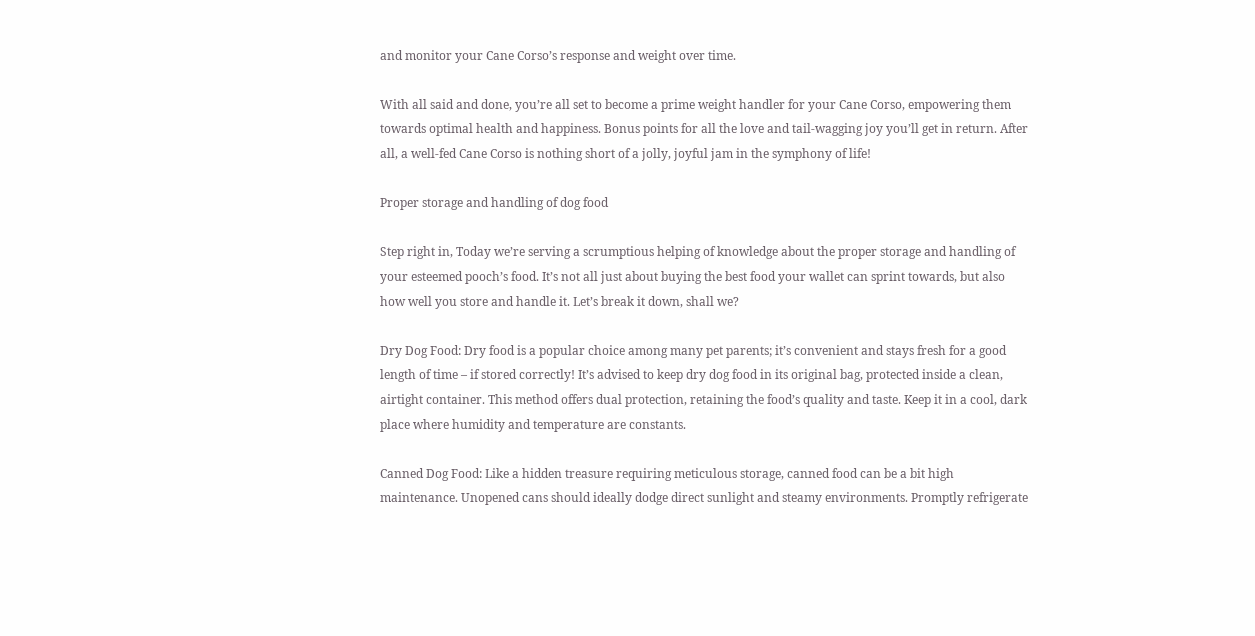and monitor your Cane Corso’s response and weight over time.

With all said and done, you’re all set to become a prime weight handler for your Cane Corso, empowering them towards optimal health and happiness. Bonus points for all the love and tail-wagging joy you’ll get in return. After all, a well-fed Cane Corso is nothing short of a jolly, joyful jam in the symphony of life!

Proper storage and handling of dog food

Step right in, Today we’re serving a scrumptious helping of knowledge about the proper storage and handling of your esteemed pooch’s food. It’s not all just about buying the best food your wallet can sprint towards, but also how well you store and handle it. Let’s break it down, shall we?

Dry Dog Food: Dry food is a popular choice among many pet parents; it’s convenient and stays fresh for a good length of time – if stored correctly! It’s advised to keep dry dog food in its original bag, protected inside a clean, airtight container. This method offers dual protection, retaining the food’s quality and taste. Keep it in a cool, dark place where humidity and temperature are constants.

Canned Dog Food: Like a hidden treasure requiring meticulous storage, canned food can be a bit high maintenance. Unopened cans should ideally dodge direct sunlight and steamy environments. Promptly refrigerate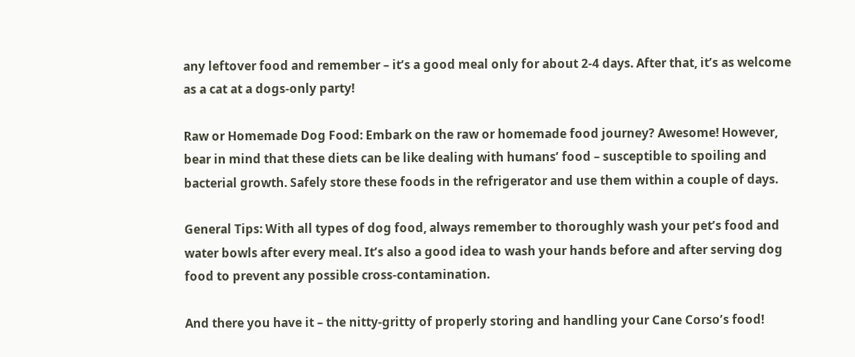any leftover food and remember – it’s a good meal only for about 2-4 days. After that, it’s as welcome as a cat at a dogs-only party!

Raw or Homemade Dog Food: Embark on the raw or homemade food journey? Awesome! However, bear in mind that these diets can be like dealing with humans’ food – susceptible to spoiling and bacterial growth. Safely store these foods in the refrigerator and use them within a couple of days.

General Tips: With all types of dog food, always remember to thoroughly wash your pet’s food and water bowls after every meal. It’s also a good idea to wash your hands before and after serving dog food to prevent any possible cross-contamination.

And there you have it – the nitty-gritty of properly storing and handling your Cane Corso’s food!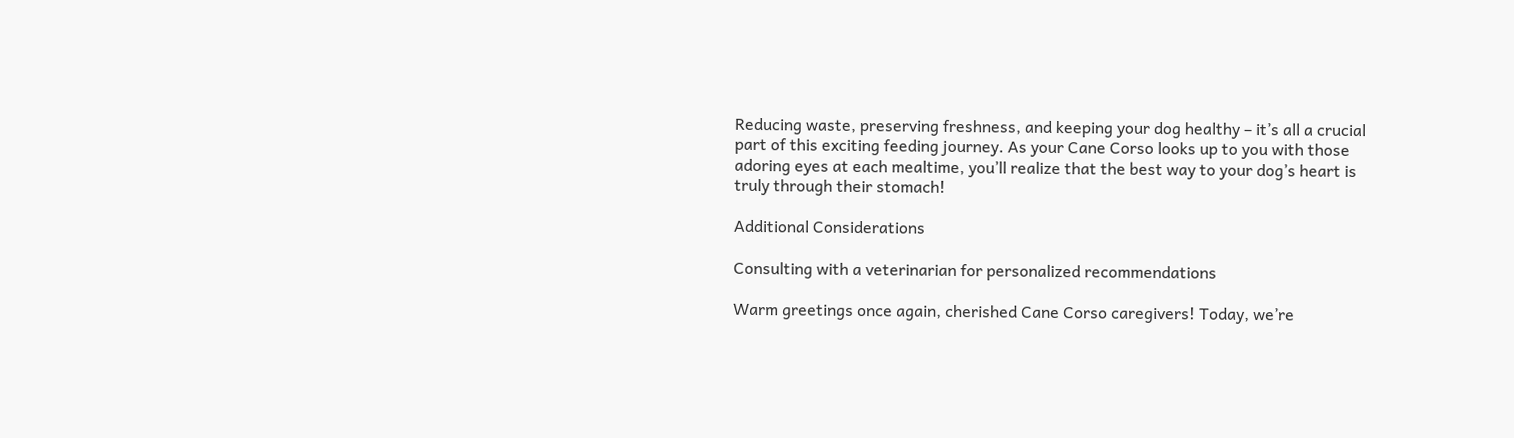Reducing waste, preserving freshness, and keeping your dog healthy – it’s all a crucial part of this exciting feeding journey. As your Cane Corso looks up to you with those adoring eyes at each mealtime, you’ll realize that the best way to your dog’s heart is truly through their stomach!

Additional Considerations

Consulting with a veterinarian for personalized recommendations

Warm greetings once again, cherished Cane Corso caregivers! Today, we’re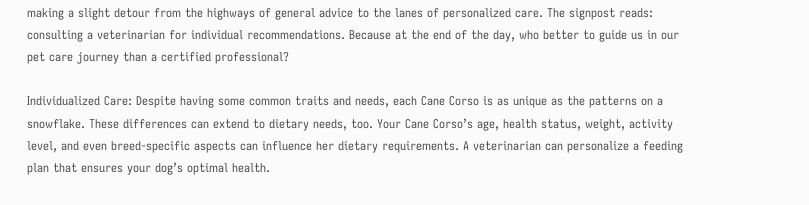making a slight detour from the highways of general advice to the lanes of personalized care. The signpost reads: consulting a veterinarian for individual recommendations. Because at the end of the day, who better to guide us in our pet care journey than a certified professional?

Individualized Care: Despite having some common traits and needs, each Cane Corso is as unique as the patterns on a snowflake. These differences can extend to dietary needs, too. Your Cane Corso’s age, health status, weight, activity level, and even breed-specific aspects can influence her dietary requirements. A veterinarian can personalize a feeding plan that ensures your dog’s optimal health.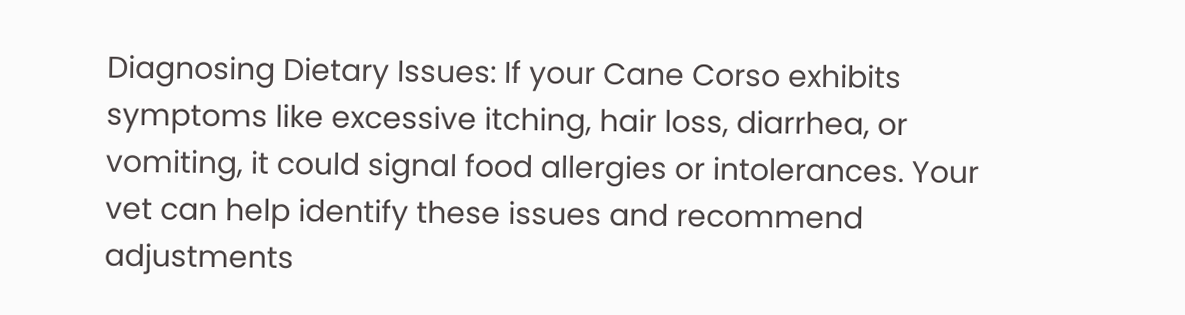Diagnosing Dietary Issues: If your Cane Corso exhibits symptoms like excessive itching, hair loss, diarrhea, or vomiting, it could signal food allergies or intolerances. Your vet can help identify these issues and recommend adjustments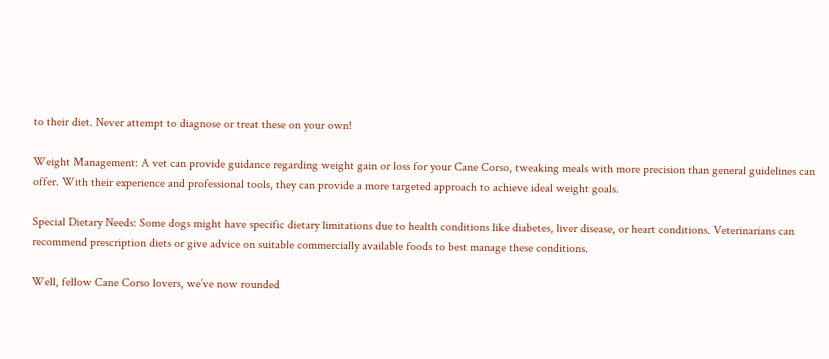to their diet. Never attempt to diagnose or treat these on your own!

Weight Management: A vet can provide guidance regarding weight gain or loss for your Cane Corso, tweaking meals with more precision than general guidelines can offer. With their experience and professional tools, they can provide a more targeted approach to achieve ideal weight goals.

Special Dietary Needs: Some dogs might have specific dietary limitations due to health conditions like diabetes, liver disease, or heart conditions. Veterinarians can recommend prescription diets or give advice on suitable commercially available foods to best manage these conditions.

Well, fellow Cane Corso lovers, we’ve now rounded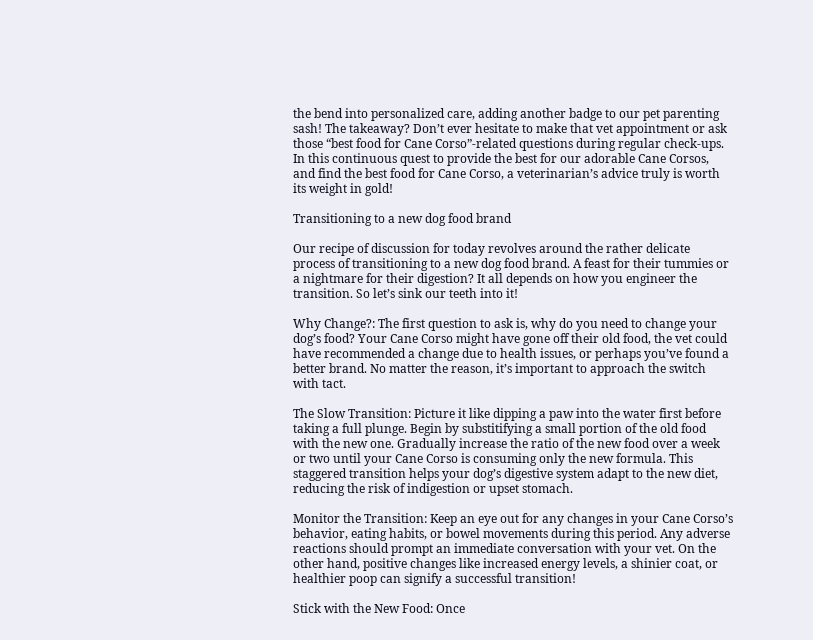the bend into personalized care, adding another badge to our pet parenting sash! The takeaway? Don’t ever hesitate to make that vet appointment or ask those “best food for Cane Corso”-related questions during regular check-ups. In this continuous quest to provide the best for our adorable Cane Corsos, and find the best food for Cane Corso, a veterinarian’s advice truly is worth its weight in gold!

Transitioning to a new dog food brand

Our recipe of discussion for today revolves around the rather delicate process of transitioning to a new dog food brand. A feast for their tummies or a nightmare for their digestion? It all depends on how you engineer the transition. So let’s sink our teeth into it!

Why Change?: The first question to ask is, why do you need to change your dog’s food? Your Cane Corso might have gone off their old food, the vet could have recommended a change due to health issues, or perhaps you’ve found a better brand. No matter the reason, it’s important to approach the switch with tact.

The Slow Transition: Picture it like dipping a paw into the water first before taking a full plunge. Begin by substitifying a small portion of the old food with the new one. Gradually increase the ratio of the new food over a week or two until your Cane Corso is consuming only the new formula. This staggered transition helps your dog’s digestive system adapt to the new diet, reducing the risk of indigestion or upset stomach.

Monitor the Transition: Keep an eye out for any changes in your Cane Corso’s behavior, eating habits, or bowel movements during this period. Any adverse reactions should prompt an immediate conversation with your vet. On the other hand, positive changes like increased energy levels, a shinier coat, or healthier poop can signify a successful transition!

Stick with the New Food: Once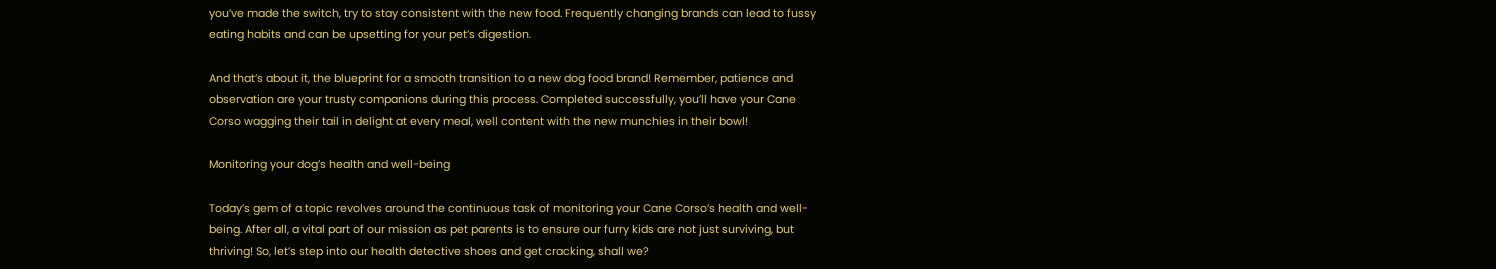you’ve made the switch, try to stay consistent with the new food. Frequently changing brands can lead to fussy eating habits and can be upsetting for your pet’s digestion.

And that’s about it, the blueprint for a smooth transition to a new dog food brand! Remember, patience and observation are your trusty companions during this process. Completed successfully, you’ll have your Cane Corso wagging their tail in delight at every meal, well content with the new munchies in their bowl!

Monitoring your dog’s health and well-being

Today’s gem of a topic revolves around the continuous task of monitoring your Cane Corso’s health and well-being. After all, a vital part of our mission as pet parents is to ensure our furry kids are not just surviving, but thriving! So, let’s step into our health detective shoes and get cracking, shall we?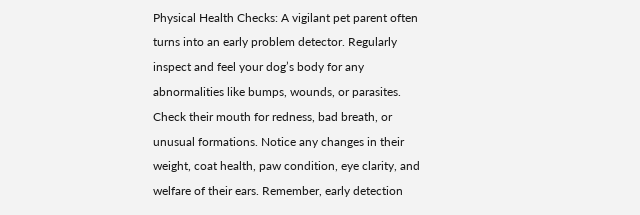Physical Health Checks: A vigilant pet parent often turns into an early problem detector. Regularly inspect and feel your dog’s body for any abnormalities like bumps, wounds, or parasites. Check their mouth for redness, bad breath, or unusual formations. Notice any changes in their weight, coat health, paw condition, eye clarity, and welfare of their ears. Remember, early detection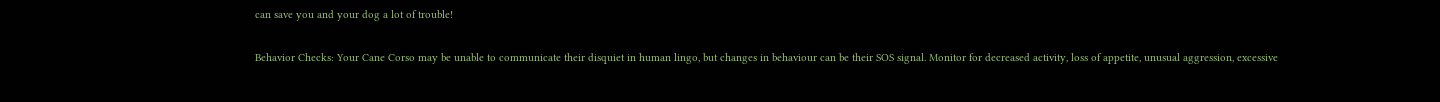can save you and your dog a lot of trouble!

Behavior Checks: Your Cane Corso may be unable to communicate their disquiet in human lingo, but changes in behaviour can be their SOS signal. Monitor for decreased activity, loss of appetite, unusual aggression, excessive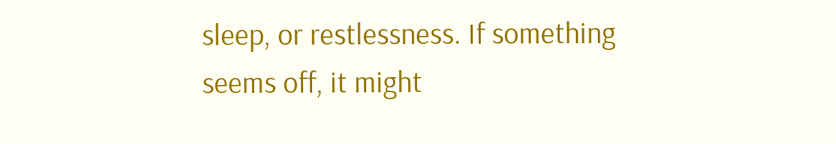sleep, or restlessness. If something seems off, it might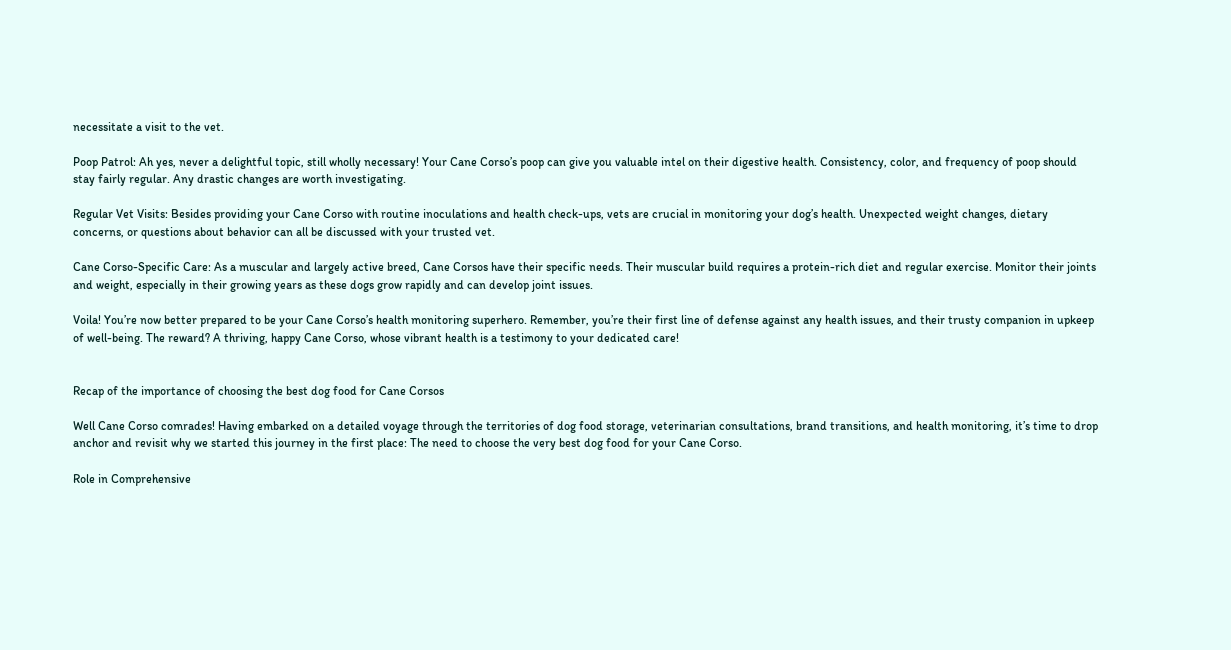necessitate a visit to the vet.

Poop Patrol: Ah yes, never a delightful topic, still wholly necessary! Your Cane Corso’s poop can give you valuable intel on their digestive health. Consistency, color, and frequency of poop should stay fairly regular. Any drastic changes are worth investigating.

Regular Vet Visits: Besides providing your Cane Corso with routine inoculations and health check-ups, vets are crucial in monitoring your dog’s health. Unexpected weight changes, dietary concerns, or questions about behavior can all be discussed with your trusted vet.

Cane Corso-Specific Care: As a muscular and largely active breed, Cane Corsos have their specific needs. Their muscular build requires a protein-rich diet and regular exercise. Monitor their joints and weight, especially in their growing years as these dogs grow rapidly and can develop joint issues.

Voila! You’re now better prepared to be your Cane Corso’s health monitoring superhero. Remember, you’re their first line of defense against any health issues, and their trusty companion in upkeep of well-being. The reward? A thriving, happy Cane Corso, whose vibrant health is a testimony to your dedicated care!


Recap of the importance of choosing the best dog food for Cane Corsos

Well Cane Corso comrades! Having embarked on a detailed voyage through the territories of dog food storage, veterinarian consultations, brand transitions, and health monitoring, it’s time to drop anchor and revisit why we started this journey in the first place: The need to choose the very best dog food for your Cane Corso.

Role in Comprehensive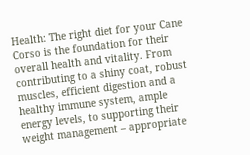Health: The right diet for your Cane Corso is the foundation for their overall health and vitality. From contributing to a shiny coat, robust muscles, efficient digestion and a healthy immune system, ample energy levels, to supporting their weight management – appropriate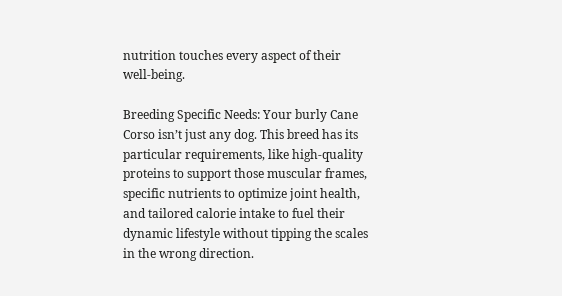nutrition touches every aspect of their well-being.

Breeding Specific Needs: Your burly Cane Corso isn’t just any dog. This breed has its particular requirements, like high-quality proteins to support those muscular frames, specific nutrients to optimize joint health, and tailored calorie intake to fuel their dynamic lifestyle without tipping the scales in the wrong direction.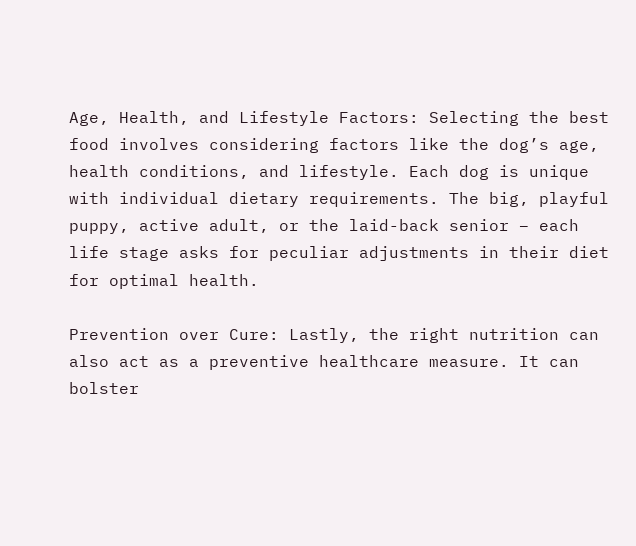Age, Health, and Lifestyle Factors: Selecting the best food involves considering factors like the dog’s age, health conditions, and lifestyle. Each dog is unique with individual dietary requirements. The big, playful puppy, active adult, or the laid-back senior – each life stage asks for peculiar adjustments in their diet for optimal health.

Prevention over Cure: Lastly, the right nutrition can also act as a preventive healthcare measure. It can bolster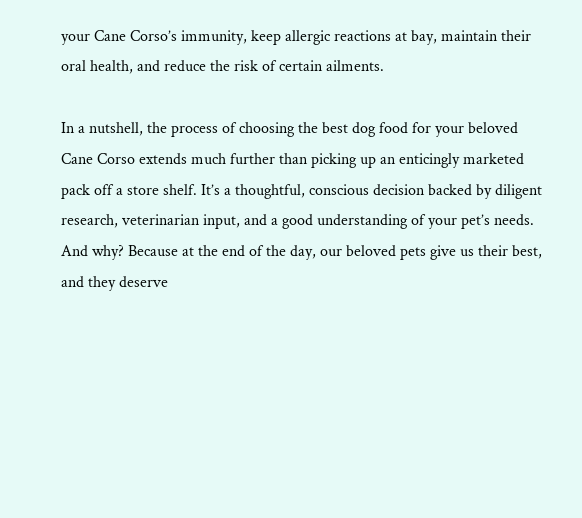your Cane Corso’s immunity, keep allergic reactions at bay, maintain their oral health, and reduce the risk of certain ailments.

In a nutshell, the process of choosing the best dog food for your beloved Cane Corso extends much further than picking up an enticingly marketed pack off a store shelf. It’s a thoughtful, conscious decision backed by diligent research, veterinarian input, and a good understanding of your pet’s needs. And why? Because at the end of the day, our beloved pets give us their best, and they deserve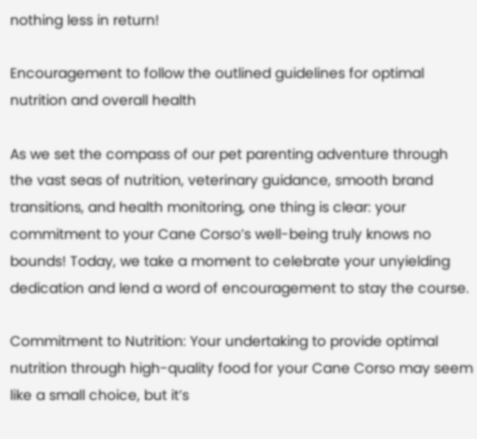nothing less in return!

Encouragement to follow the outlined guidelines for optimal nutrition and overall health

As we set the compass of our pet parenting adventure through the vast seas of nutrition, veterinary guidance, smooth brand transitions, and health monitoring, one thing is clear: your commitment to your Cane Corso’s well-being truly knows no bounds! Today, we take a moment to celebrate your unyielding dedication and lend a word of encouragement to stay the course.

Commitment to Nutrition: Your undertaking to provide optimal nutrition through high-quality food for your Cane Corso may seem like a small choice, but it’s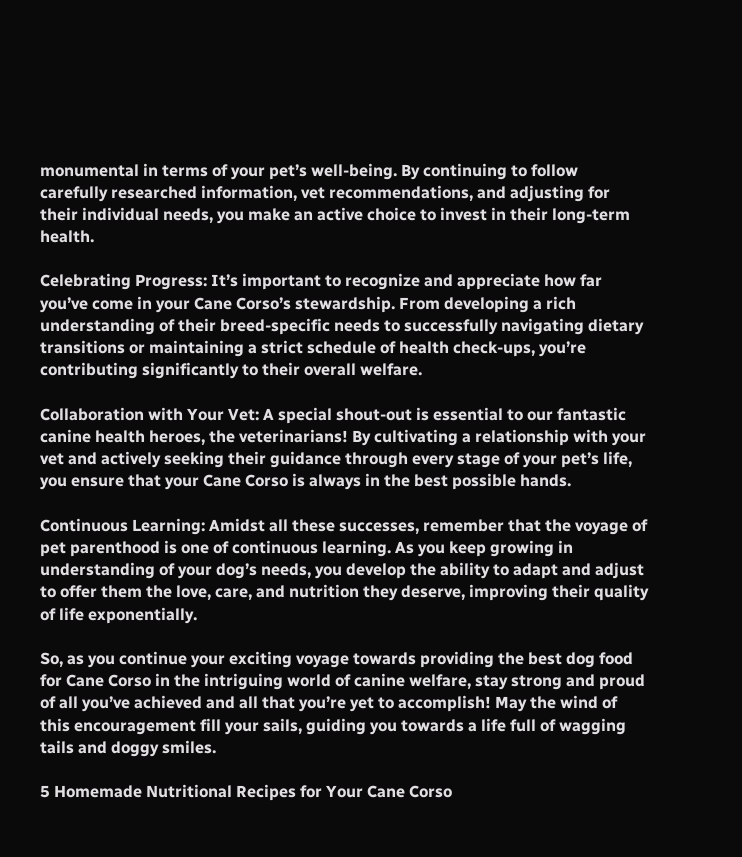monumental in terms of your pet’s well-being. By continuing to follow carefully researched information, vet recommendations, and adjusting for their individual needs, you make an active choice to invest in their long-term health.

Celebrating Progress: It’s important to recognize and appreciate how far you’ve come in your Cane Corso’s stewardship. From developing a rich understanding of their breed-specific needs to successfully navigating dietary transitions or maintaining a strict schedule of health check-ups, you’re contributing significantly to their overall welfare.

Collaboration with Your Vet: A special shout-out is essential to our fantastic canine health heroes, the veterinarians! By cultivating a relationship with your vet and actively seeking their guidance through every stage of your pet’s life, you ensure that your Cane Corso is always in the best possible hands.

Continuous Learning: Amidst all these successes, remember that the voyage of pet parenthood is one of continuous learning. As you keep growing in understanding of your dog’s needs, you develop the ability to adapt and adjust to offer them the love, care, and nutrition they deserve, improving their quality of life exponentially.

So, as you continue your exciting voyage towards providing the best dog food for Cane Corso in the intriguing world of canine welfare, stay strong and proud of all you’ve achieved and all that you’re yet to accomplish! May the wind of this encouragement fill your sails, guiding you towards a life full of wagging tails and doggy smiles.

5 Homemade Nutritional Recipes for Your Cane Corso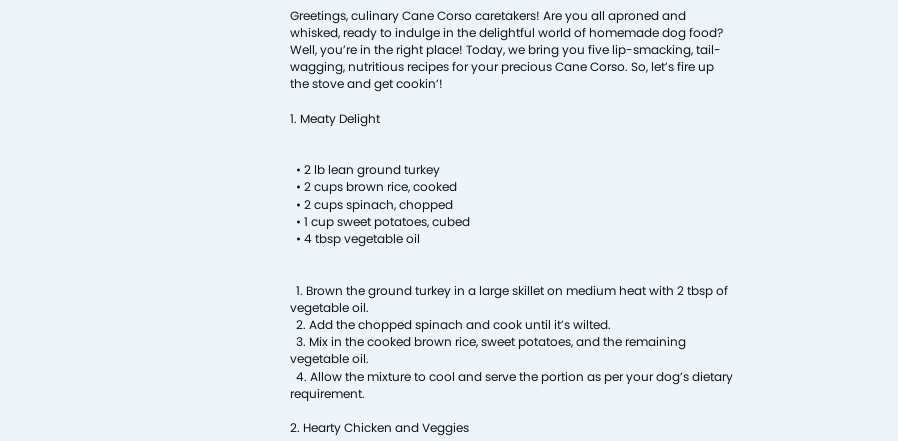Greetings, culinary Cane Corso caretakers! Are you all aproned and whisked, ready to indulge in the delightful world of homemade dog food? Well, you’re in the right place! Today, we bring you five lip-smacking, tail-wagging, nutritious recipes for your precious Cane Corso. So, let’s fire up the stove and get cookin’!

1. Meaty Delight


  • 2 lb lean ground turkey
  • 2 cups brown rice, cooked
  • 2 cups spinach, chopped
  • 1 cup sweet potatoes, cubed
  • 4 tbsp vegetable oil


  1. Brown the ground turkey in a large skillet on medium heat with 2 tbsp of vegetable oil.
  2. Add the chopped spinach and cook until it’s wilted.
  3. Mix in the cooked brown rice, sweet potatoes, and the remaining vegetable oil.
  4. Allow the mixture to cool and serve the portion as per your dog’s dietary requirement.

2. Hearty Chicken and Veggies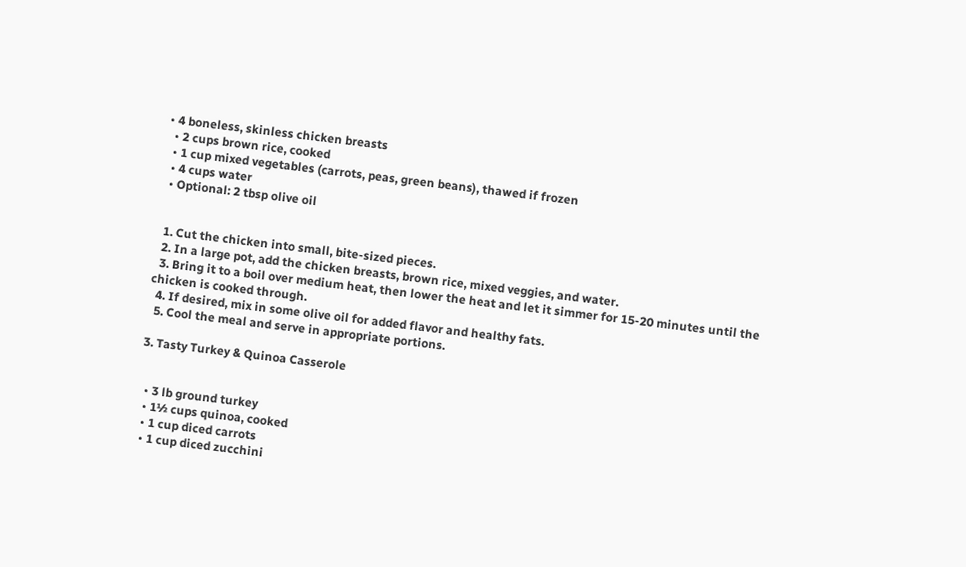• 4 boneless, skinless chicken breasts
  • 2 cups brown rice, cooked
  • 1 cup mixed vegetables (carrots, peas, green beans), thawed if frozen
  • 4 cups water
  • Optional: 2 tbsp olive oil


  1. Cut the chicken into small, bite-sized pieces.
  2. In a large pot, add the chicken breasts, brown rice, mixed veggies, and water.
  3. Bring it to a boil over medium heat, then lower the heat and let it simmer for 15-20 minutes until the chicken is cooked through.
  4. If desired, mix in some olive oil for added flavor and healthy fats.
  5. Cool the meal and serve in appropriate portions.

3. Tasty Turkey & Quinoa Casserole


  • 3 lb ground turkey
  • 1½ cups quinoa, cooked
  • 1 cup diced carrots
  • 1 cup diced zucchini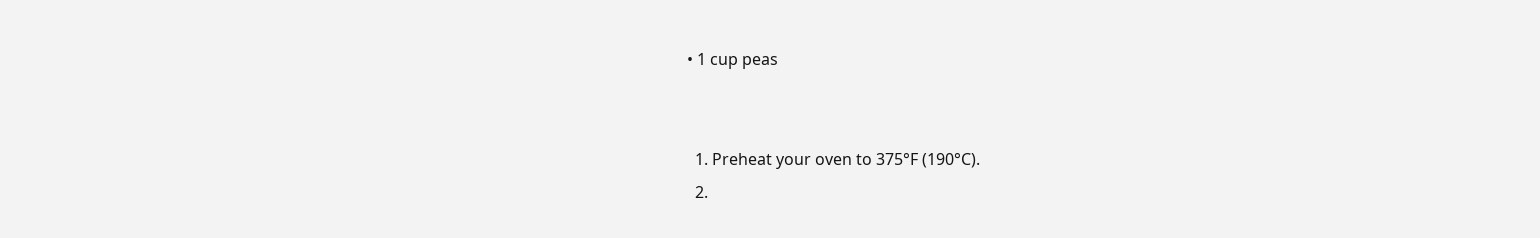• 1 cup peas


  1. Preheat your oven to 375°F (190°C).
  2.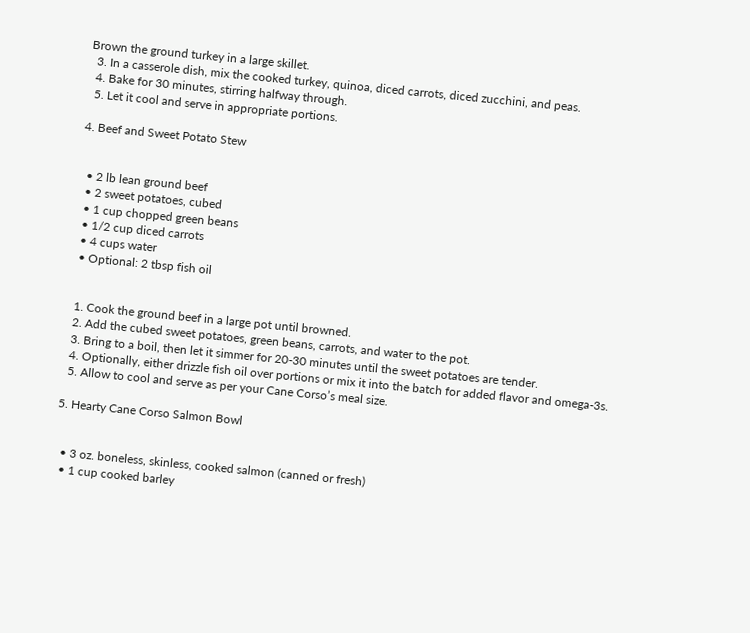Brown the ground turkey in a large skillet.
  3. In a casserole dish, mix the cooked turkey, quinoa, diced carrots, diced zucchini, and peas.
  4. Bake for 30 minutes, stirring halfway through.
  5. Let it cool and serve in appropriate portions.

4. Beef and Sweet Potato Stew


  • 2 lb lean ground beef
  • 2 sweet potatoes, cubed
  • 1 cup chopped green beans
  • 1/2 cup diced carrots
  • 4 cups water
  • Optional: 2 tbsp fish oil


  1. Cook the ground beef in a large pot until browned.
  2. Add the cubed sweet potatoes, green beans, carrots, and water to the pot.
  3. Bring to a boil, then let it simmer for 20-30 minutes until the sweet potatoes are tender.
  4. Optionally, either drizzle fish oil over portions or mix it into the batch for added flavor and omega-3s.
  5. Allow to cool and serve as per your Cane Corso’s meal size.

5. Hearty Cane Corso Salmon Bowl


  • 3 oz. boneless, skinless, cooked salmon (canned or fresh)
  • 1 cup cooked barley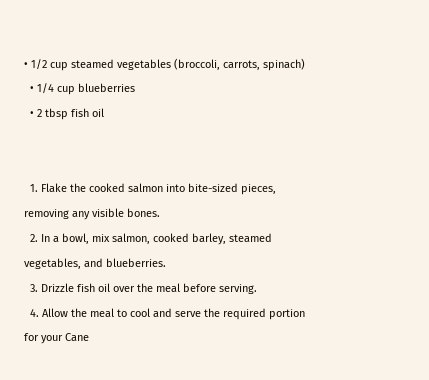• 1/2 cup steamed vegetables (broccoli, carrots, spinach)
  • 1/4 cup blueberries
  • 2 tbsp fish oil


  1. Flake the cooked salmon into bite-sized pieces, removing any visible bones.
  2. In a bowl, mix salmon, cooked barley, steamed vegetables, and blueberries.
  3. Drizzle fish oil over the meal before serving.
  4. Allow the meal to cool and serve the required portion for your Cane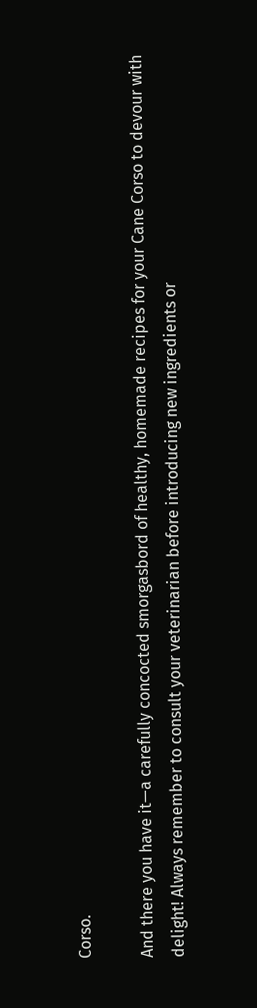Corso.

And there you have it—a carefully concocted smorgasbord of healthy, homemade recipes for your Cane Corso to devour with delight! Always remember to consult your veterinarian before introducing new ingredients or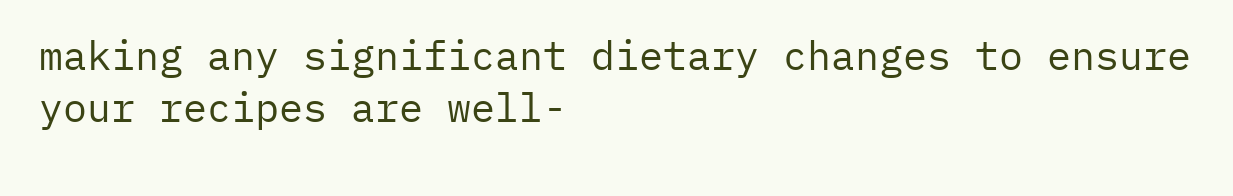making any significant dietary changes to ensure your recipes are well-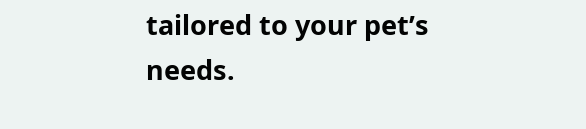tailored to your pet’s needs.